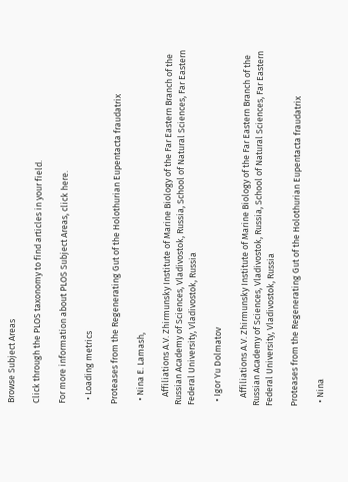Browse Subject Areas

Click through the PLOS taxonomy to find articles in your field.

For more information about PLOS Subject Areas, click here.

  • Loading metrics

Proteases from the Regenerating Gut of the Holothurian Eupentacta fraudatrix

  • Nina E. Lamash,

    Affiliations A.V. Zhirmunsky Institute of Marine Biology of the Far Eastern Branch of the Russian Academy of Sciences, Vladivostok, Russia, School of Natural Sciences, Far Eastern Federal University, Vladivostok, Russia

  • Igor Yu Dolmatov

    Affiliations A.V. Zhirmunsky Institute of Marine Biology of the Far Eastern Branch of the Russian Academy of Sciences, Vladivostok, Russia, School of Natural Sciences, Far Eastern Federal University, Vladivostok, Russia

Proteases from the Regenerating Gut of the Holothurian Eupentacta fraudatrix

  • Nina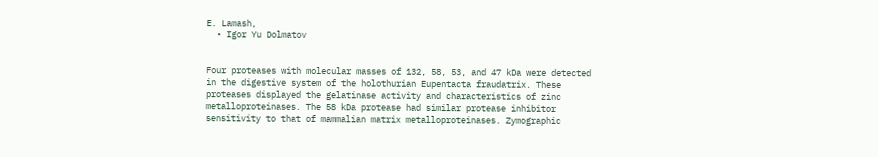E. Lamash,
  • Igor Yu Dolmatov


Four proteases with molecular masses of 132, 58, 53, and 47 kDa were detected in the digestive system of the holothurian Eupentacta fraudatrix. These proteases displayed the gelatinase activity and characteristics of zinc metalloproteinases. The 58 kDa protease had similar protease inhibitor sensitivity to that of mammalian matrix metalloproteinases. Zymographic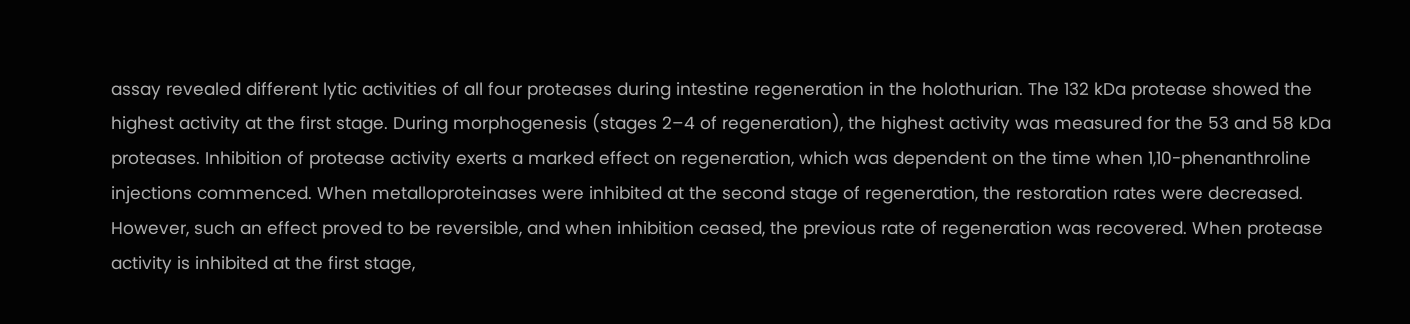assay revealed different lytic activities of all four proteases during intestine regeneration in the holothurian. The 132 kDa protease showed the highest activity at the first stage. During morphogenesis (stages 2–4 of regeneration), the highest activity was measured for the 53 and 58 kDa proteases. Inhibition of protease activity exerts a marked effect on regeneration, which was dependent on the time when 1,10-phenanthroline injections commenced. When metalloproteinases were inhibited at the second stage of regeneration, the restoration rates were decreased. However, such an effect proved to be reversible, and when inhibition ceased, the previous rate of regeneration was recovered. When protease activity is inhibited at the first stage,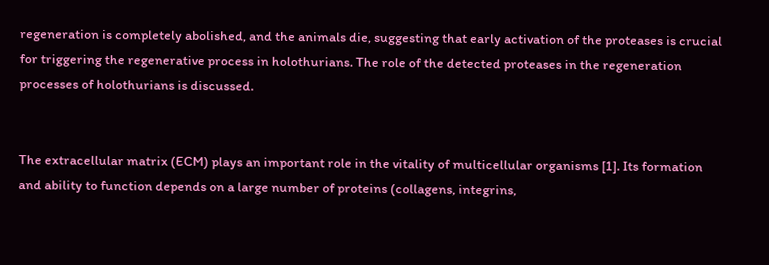regeneration is completely abolished, and the animals die, suggesting that early activation of the proteases is crucial for triggering the regenerative process in holothurians. The role of the detected proteases in the regeneration processes of holothurians is discussed.


The extracellular matrix (ECM) plays an important role in the vitality of multicellular organisms [1]. Its formation and ability to function depends on a large number of proteins (collagens, integrins,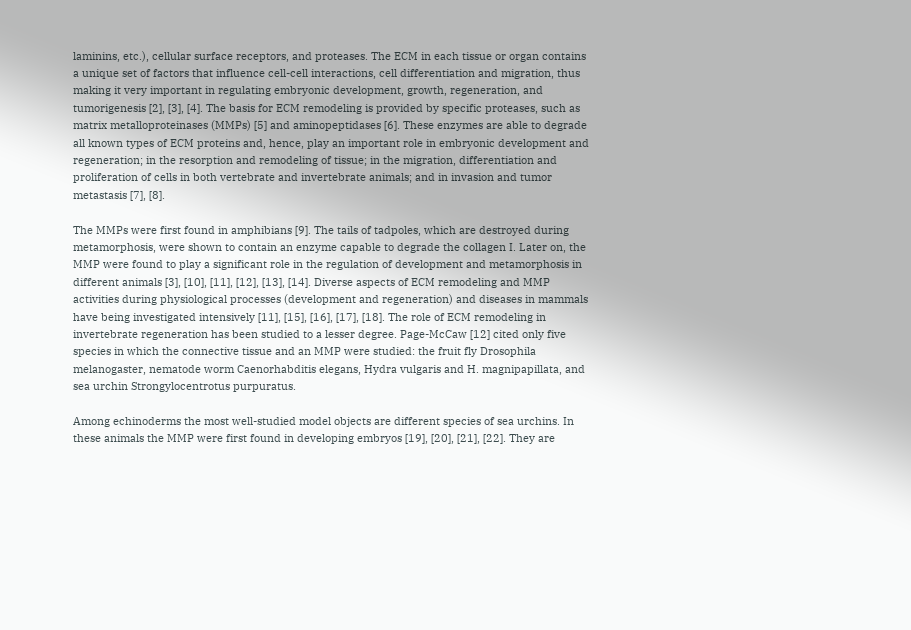laminins, etc.), cellular surface receptors, and proteases. The ECM in each tissue or organ contains a unique set of factors that influence cell-cell interactions, cell differentiation and migration, thus making it very important in regulating embryonic development, growth, regeneration, and tumorigenesis [2], [3], [4]. The basis for ECM remodeling is provided by specific proteases, such as matrix metalloproteinases (MMPs) [5] and aminopeptidases [6]. These enzymes are able to degrade all known types of ECM proteins and, hence, play an important role in embryonic development and regeneration; in the resorption and remodeling of tissue; in the migration, differentiation and proliferation of cells in both vertebrate and invertebrate animals; and in invasion and tumor metastasis [7], [8].

The MMPs were first found in amphibians [9]. The tails of tadpoles, which are destroyed during metamorphosis, were shown to contain an enzyme capable to degrade the collagen I. Later on, the MMP were found to play a significant role in the regulation of development and metamorphosis in different animals [3], [10], [11], [12], [13], [14]. Diverse aspects of ECM remodeling and MMP activities during physiological processes (development and regeneration) and diseases in mammals have being investigated intensively [11], [15], [16], [17], [18]. The role of ECM remodeling in invertebrate regeneration has been studied to a lesser degree. Page-McCaw [12] cited only five species in which the connective tissue and an MMP were studied: the fruit fly Drosophila melanogaster, nematode worm Caenorhabditis elegans, Hydra vulgaris and H. magnipapillata, and sea urchin Strongylocentrotus purpuratus.

Among echinoderms the most well-studied model objects are different species of sea urchins. In these animals the MMP were first found in developing embryos [19], [20], [21], [22]. They are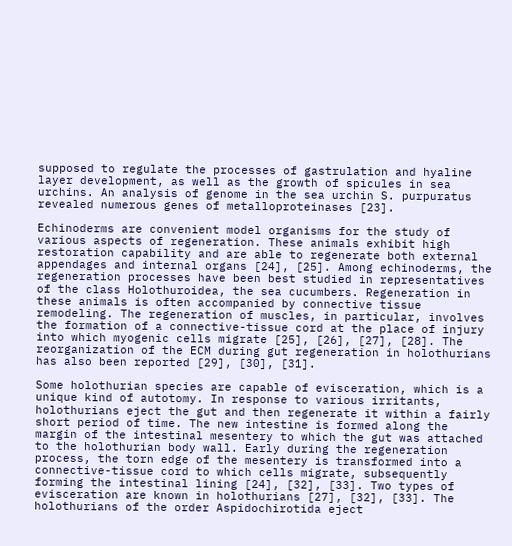supposed to regulate the processes of gastrulation and hyaline layer development, as well as the growth of spicules in sea urchins. An analysis of genome in the sea urchin S. purpuratus revealed numerous genes of metalloproteinases [23].

Echinoderms are convenient model organisms for the study of various aspects of regeneration. These animals exhibit high restoration capability and are able to regenerate both external appendages and internal organs [24], [25]. Among echinoderms, the regeneration processes have been best studied in representatives of the class Holothuroidea, the sea cucumbers. Regeneration in these animals is often accompanied by connective tissue remodeling. The regeneration of muscles, in particular, involves the formation of a connective-tissue cord at the place of injury into which myogenic cells migrate [25], [26], [27], [28]. The reorganization of the ECM during gut regeneration in holothurians has also been reported [29], [30], [31].

Some holothurian species are capable of evisceration, which is a unique kind of autotomy. In response to various irritants, holothurians eject the gut and then regenerate it within a fairly short period of time. The new intestine is formed along the margin of the intestinal mesentery to which the gut was attached to the holothurian body wall. Early during the regeneration process, the torn edge of the mesentery is transformed into a connective-tissue cord to which cells migrate, subsequently forming the intestinal lining [24], [32], [33]. Two types of evisceration are known in holothurians [27], [32], [33]. The holothurians of the order Aspidochirotida eject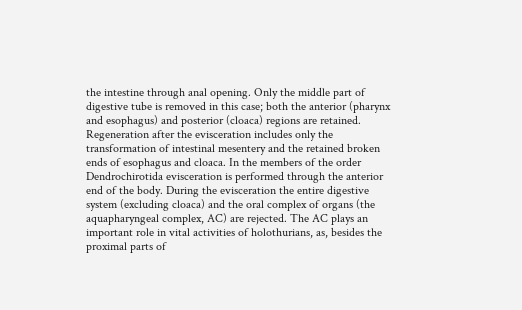the intestine through anal opening. Only the middle part of digestive tube is removed in this case; both the anterior (pharynx and esophagus) and posterior (cloaca) regions are retained. Regeneration after the evisceration includes only the transformation of intestinal mesentery and the retained broken ends of esophagus and cloaca. In the members of the order Dendrochirotida evisceration is performed through the anterior end of the body. During the evisceration the entire digestive system (excluding cloaca) and the oral complex of organs (the aquapharyngeal complex, AC) are rejected. The AC plays an important role in vital activities of holothurians, as, besides the proximal parts of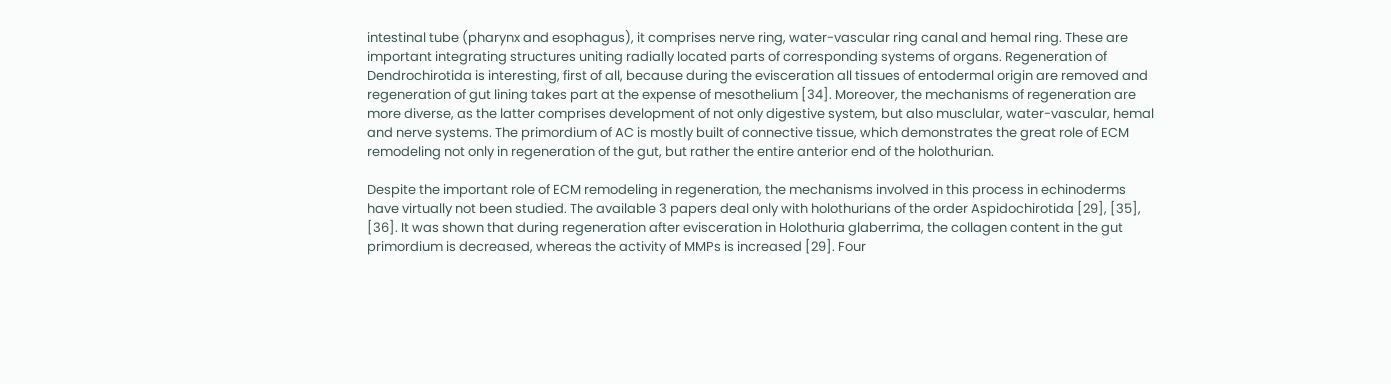intestinal tube (pharynx and esophagus), it comprises nerve ring, water-vascular ring canal and hemal ring. These are important integrating structures uniting radially located parts of corresponding systems of organs. Regeneration of Dendrochirotida is interesting, first of all, because during the evisceration all tissues of entodermal origin are removed and regeneration of gut lining takes part at the expense of mesothelium [34]. Moreover, the mechanisms of regeneration are more diverse, as the latter comprises development of not only digestive system, but also musclular, water-vascular, hemal and nerve systems. The primordium of AC is mostly built of connective tissue, which demonstrates the great role of ECM remodeling not only in regeneration of the gut, but rather the entire anterior end of the holothurian.

Despite the important role of ECM remodeling in regeneration, the mechanisms involved in this process in echinoderms have virtually not been studied. The available 3 papers deal only with holothurians of the order Aspidochirotida [29], [35], [36]. It was shown that during regeneration after evisceration in Holothuria glaberrima, the collagen content in the gut primordium is decreased, whereas the activity of MMPs is increased [29]. Four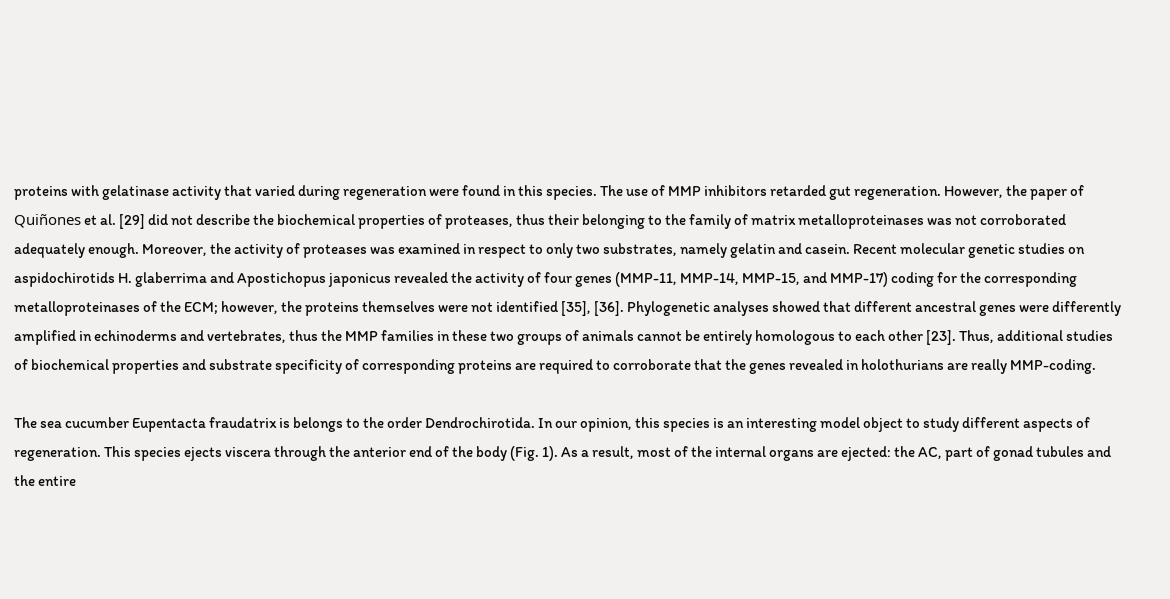proteins with gelatinase activity that varied during regeneration were found in this species. The use of MMP inhibitors retarded gut regeneration. However, the paper of Quiñones et al. [29] did not describe the biochemical properties of proteases, thus their belonging to the family of matrix metalloproteinases was not corroborated adequately enough. Moreover, the activity of proteases was examined in respect to only two substrates, namely gelatin and casein. Recent molecular genetic studies on aspidochirotids H. glaberrima and Apostichopus japonicus revealed the activity of four genes (MMP-11, MMP-14, MMP-15, and MMP-17) coding for the corresponding metalloproteinases of the ECM; however, the proteins themselves were not identified [35], [36]. Phylogenetic analyses showed that different ancestral genes were differently amplified in echinoderms and vertebrates, thus the MMP families in these two groups of animals cannot be entirely homologous to each other [23]. Thus, additional studies of biochemical properties and substrate specificity of corresponding proteins are required to corroborate that the genes revealed in holothurians are really MMP-coding.

The sea cucumber Eupentacta fraudatrix is belongs to the order Dendrochirotida. In our opinion, this species is an interesting model object to study different aspects of regeneration. This species ejects viscera through the anterior end of the body (Fig. 1). As a result, most of the internal organs are ejected: the AC, part of gonad tubules and the entire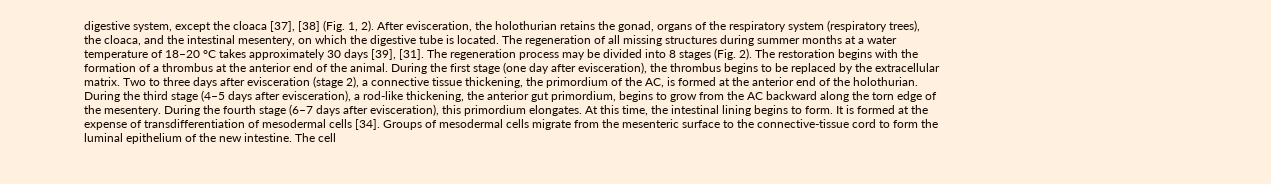digestive system, except the cloaca [37], [38] (Fig. 1, 2). After evisceration, the holothurian retains the gonad, organs of the respiratory system (respiratory trees), the cloaca, and the intestinal mesentery, on which the digestive tube is located. The regeneration of all missing structures during summer months at a water temperature of 18–20 °C takes approximately 30 days [39], [31]. The regeneration process may be divided into 8 stages (Fig. 2). The restoration begins with the formation of a thrombus at the anterior end of the animal. During the first stage (one day after evisceration), the thrombus begins to be replaced by the extracellular matrix. Two to three days after evisceration (stage 2), a connective tissue thickening, the primordium of the AC, is formed at the anterior end of the holothurian. During the third stage (4–5 days after evisceration), a rod-like thickening, the anterior gut primordium, begins to grow from the AC backward along the torn edge of the mesentery. During the fourth stage (6–7 days after evisceration), this primordium elongates. At this time, the intestinal lining begins to form. It is formed at the expense of transdifferentiation of mesodermal cells [34]. Groups of mesodermal cells migrate from the mesenteric surface to the connective-tissue cord to form the luminal epithelium of the new intestine. The cell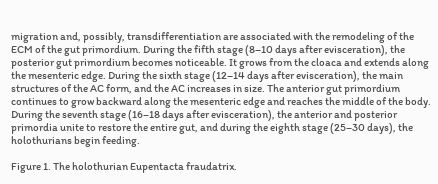migration and, possibly, transdifferentiation are associated with the remodeling of the ECM of the gut primordium. During the fifth stage (8–10 days after evisceration), the posterior gut primordium becomes noticeable. It grows from the cloaca and extends along the mesenteric edge. During the sixth stage (12–14 days after evisceration), the main structures of the AC form, and the AC increases in size. The anterior gut primordium continues to grow backward along the mesenteric edge and reaches the middle of the body. During the seventh stage (16–18 days after evisceration), the anterior and posterior primordia unite to restore the entire gut, and during the eighth stage (25–30 days), the holothurians begin feeding.

Figure 1. The holothurian Eupentacta fraudatrix.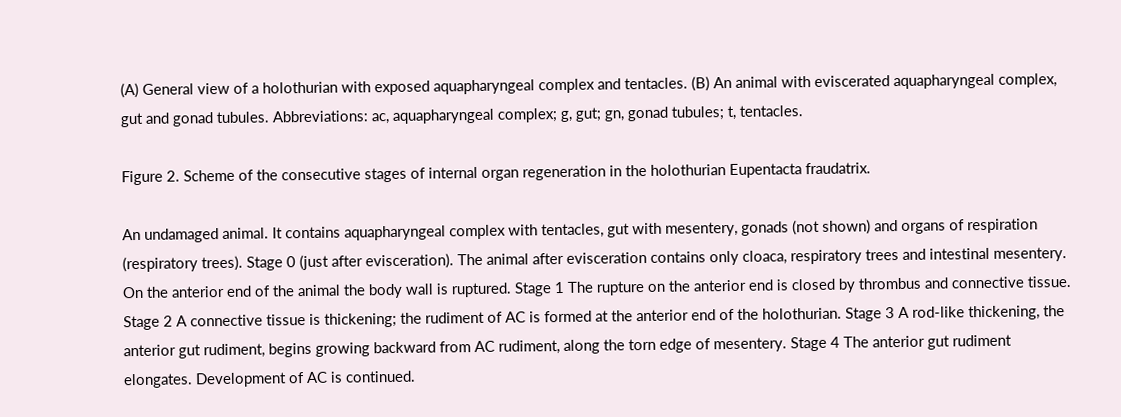(A) General view of a holothurian with exposed aquapharyngeal complex and tentacles. (B) An animal with eviscerated aquapharyngeal complex, gut and gonad tubules. Abbreviations: ac, aquapharyngeal complex; g, gut; gn, gonad tubules; t, tentacles.

Figure 2. Scheme of the consecutive stages of internal organ regeneration in the holothurian Eupentacta fraudatrix.

An undamaged animal. It contains aquapharyngeal complex with tentacles, gut with mesentery, gonads (not shown) and organs of respiration (respiratory trees). Stage 0 (just after evisceration). The animal after evisceration contains only cloaca, respiratory trees and intestinal mesentery. On the anterior end of the animal the body wall is ruptured. Stage 1 The rupture on the anterior end is closed by thrombus and connective tissue. Stage 2 A connective tissue is thickening; the rudiment of AC is formed at the anterior end of the holothurian. Stage 3 A rod-like thickening, the anterior gut rudiment, begins growing backward from AC rudiment, along the torn edge of mesentery. Stage 4 The anterior gut rudiment elongates. Development of AC is continued.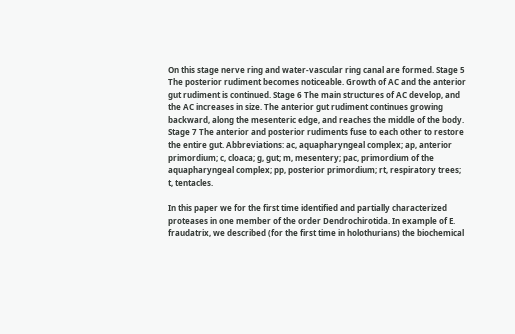On this stage nerve ring and water-vascular ring canal are formed. Stage 5 The posterior rudiment becomes noticeable. Growth of AC and the anterior gut rudiment is continued. Stage 6 The main structures of AC develop, and the AC increases in size. The anterior gut rudiment continues growing backward, along the mesenteric edge, and reaches the middle of the body. Stage 7 The anterior and posterior rudiments fuse to each other to restore the entire gut. Abbreviations: ac, aquapharyngeal complex; ap, anterior primordium; c, cloaca; g, gut; m, mesentery; pac, primordium of the aquapharyngeal complex; pp, posterior primordium; rt, respiratory trees; t, tentacles.

In this paper we for the first time identified and partially characterized proteases in one member of the order Dendrochirotida. In example of E. fraudatrix, we described (for the first time in holothurians) the biochemical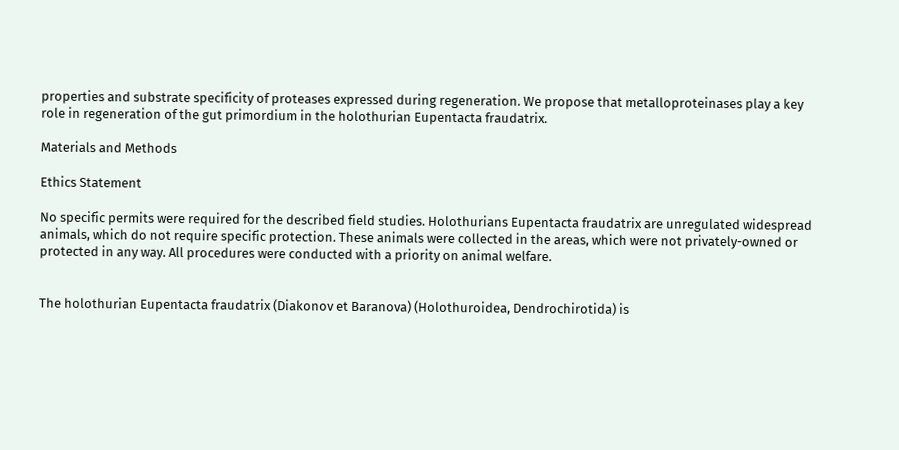properties and substrate specificity of proteases expressed during regeneration. We propose that metalloproteinases play a key role in regeneration of the gut primordium in the holothurian Eupentacta fraudatrix.

Materials and Methods

Ethics Statement

No specific permits were required for the described field studies. Holothurians Eupentacta fraudatrix are unregulated widespread animals, which do not require specific protection. These animals were collected in the areas, which were not privately-owned or protected in any way. All procedures were conducted with a priority on animal welfare.


The holothurian Eupentacta fraudatrix (Diakonov et Baranova) (Holothuroidea, Dendrochirotida) is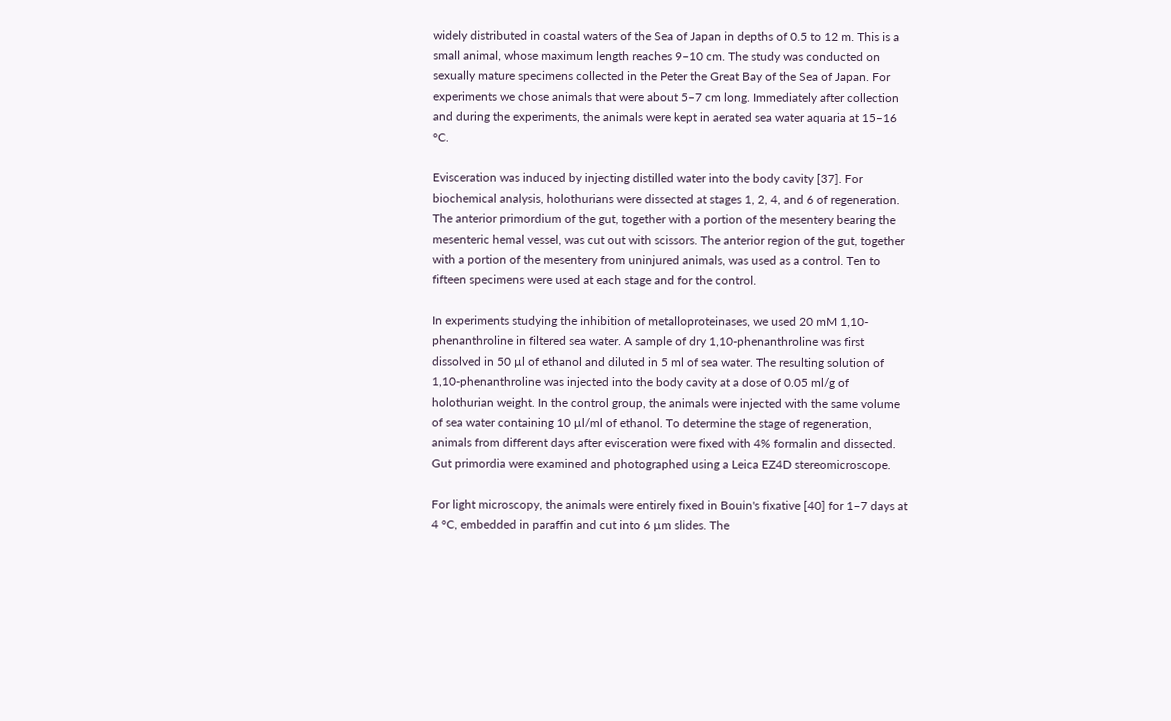widely distributed in coastal waters of the Sea of Japan in depths of 0.5 to 12 m. This is a small animal, whose maximum length reaches 9–10 cm. The study was conducted on sexually mature specimens collected in the Peter the Great Bay of the Sea of Japan. For experiments we chose animals that were about 5–7 cm long. Immediately after collection and during the experiments, the animals were kept in aerated sea water aquaria at 15–16 °C.

Evisceration was induced by injecting distilled water into the body cavity [37]. For biochemical analysis, holothurians were dissected at stages 1, 2, 4, and 6 of regeneration. The anterior primordium of the gut, together with a portion of the mesentery bearing the mesenteric hemal vessel, was cut out with scissors. The anterior region of the gut, together with a portion of the mesentery from uninjured animals, was used as a control. Ten to fifteen specimens were used at each stage and for the control.

In experiments studying the inhibition of metalloproteinases, we used 20 mM 1,10-phenanthroline in filtered sea water. A sample of dry 1,10-phenanthroline was first dissolved in 50 µl of ethanol and diluted in 5 ml of sea water. The resulting solution of 1,10-phenanthroline was injected into the body cavity at a dose of 0.05 ml/g of holothurian weight. In the control group, the animals were injected with the same volume of sea water containing 10 µl/ml of ethanol. To determine the stage of regeneration, animals from different days after evisceration were fixed with 4% formalin and dissected. Gut primordia were examined and photographed using a Leica EZ4D stereomicroscope.

For light microscopy, the animals were entirely fixed in Bouin's fixative [40] for 1–7 days at 4 °C, embedded in paraffin and cut into 6 µm slides. The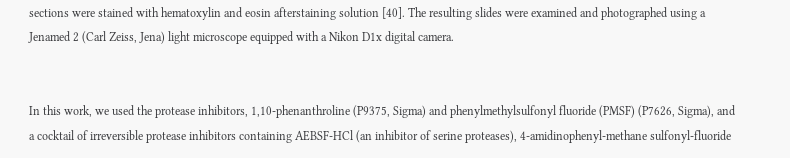sections were stained with hematoxylin and eosin afterstaining solution [40]. The resulting slides were examined and photographed using a Jenamed 2 (Carl Zeiss, Jena) light microscope equipped with a Nikon D1x digital camera.


In this work, we used the protease inhibitors, 1,10-phenanthroline (P9375, Sigma) and phenylmethylsulfonyl fluoride (PMSF) (P7626, Sigma), and a cocktail of irreversible protease inhibitors containing AEBSF-HCl (an inhibitor of serine proteases), 4-amidinophenyl-methane sulfonyl-fluoride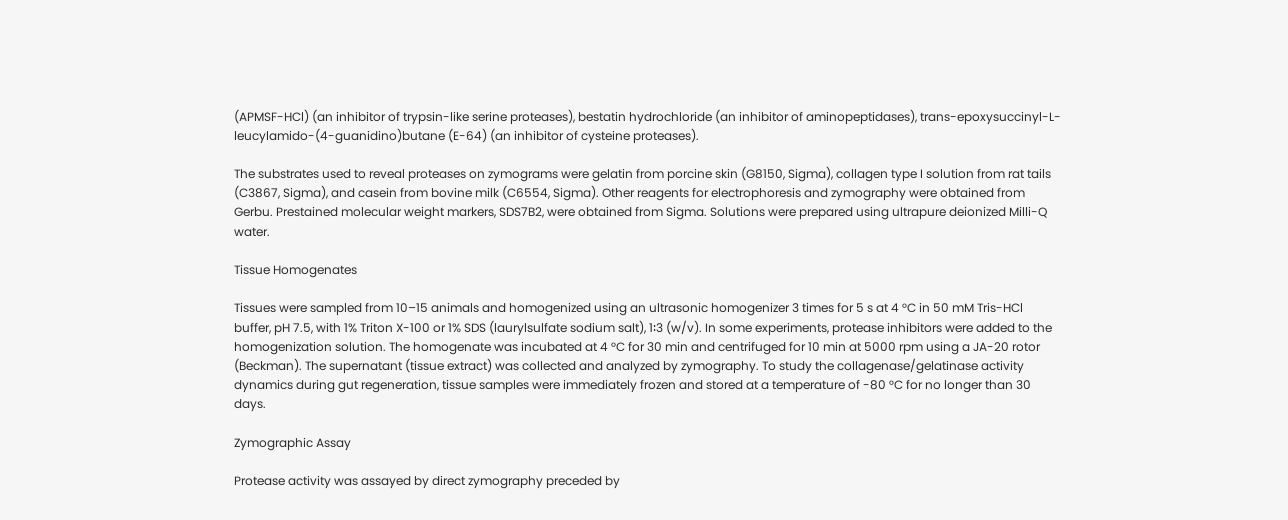(APMSF-HCl) (an inhibitor of trypsin-like serine proteases), bestatin hydrochloride (an inhibitor of aminopeptidases), trans-epoxysuccinyl-L-leucylamido-(4-guanidino)butane (E-64) (an inhibitor of cysteine proteases).

The substrates used to reveal proteases on zymograms were gelatin from porcine skin (G8150, Sigma), collagen type I solution from rat tails (C3867, Sigma), and casein from bovine milk (C6554, Sigma). Other reagents for electrophoresis and zymography were obtained from Gerbu. Prestained molecular weight markers, SDS7B2, were obtained from Sigma. Solutions were prepared using ultrapure deionized Milli-Q water.

Tissue Homogenates

Tissues were sampled from 10–15 animals and homogenized using an ultrasonic homogenizer 3 times for 5 s at 4 °C in 50 mM Tris-HCl buffer, pH 7.5, with 1% Triton X-100 or 1% SDS (laurylsulfate sodium salt), 1∶3 (w/v). In some experiments, protease inhibitors were added to the homogenization solution. The homogenate was incubated at 4 °C for 30 min and centrifuged for 10 min at 5000 rpm using a JA-20 rotor (Beckman). The supernatant (tissue extract) was collected and analyzed by zymography. To study the collagenase/gelatinase activity dynamics during gut regeneration, tissue samples were immediately frozen and stored at a temperature of -80 °C for no longer than 30 days.

Zymographic Assay

Protease activity was assayed by direct zymography preceded by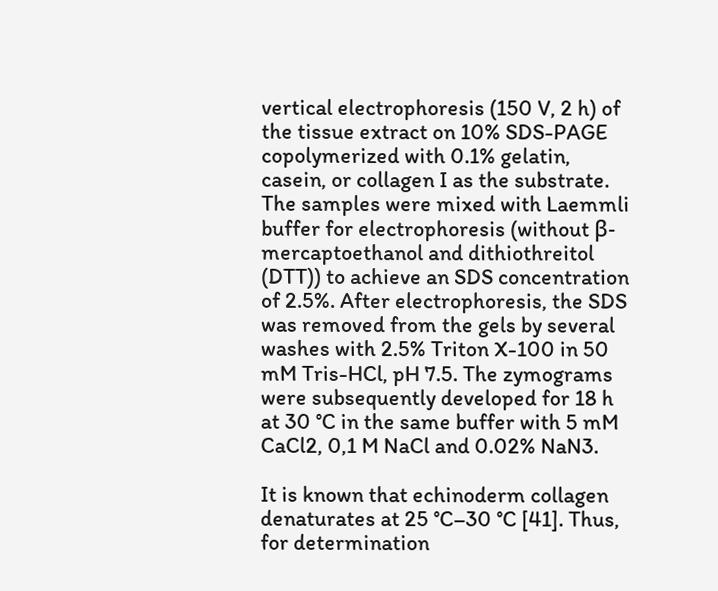vertical electrophoresis (150 V, 2 h) of the tissue extract on 10% SDS-PAGE copolymerized with 0.1% gelatin, casein, or collagen I as the substrate. The samples were mixed with Laemmli buffer for electrophoresis (without β-mercaptoethanol and dithiothreitol (DTT)) to achieve an SDS concentration of 2.5%. After electrophoresis, the SDS was removed from the gels by several washes with 2.5% Triton X-100 in 50 mM Tris-HCl, pH 7.5. The zymograms were subsequently developed for 18 h at 30 °C in the same buffer with 5 mM CaCl2, 0,1 M NaCl and 0.02% NaN3.

It is known that echinoderm collagen denaturates at 25 °C–30 °C [41]. Thus, for determination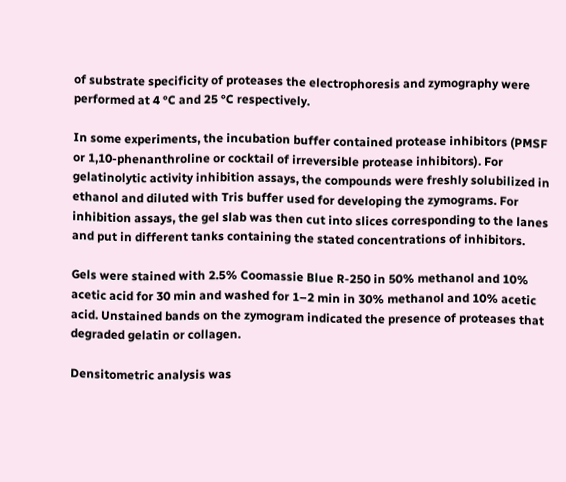of substrate specificity of proteases the electrophoresis and zymography were performed at 4 °C and 25 °C respectively.

In some experiments, the incubation buffer contained protease inhibitors (PMSF or 1,10-phenanthroline or cocktail of irreversible protease inhibitors). For gelatinolytic activity inhibition assays, the compounds were freshly solubilized in ethanol and diluted with Tris buffer used for developing the zymograms. For inhibition assays, the gel slab was then cut into slices corresponding to the lanes and put in different tanks containing the stated concentrations of inhibitors.

Gels were stained with 2.5% Coomassie Blue R-250 in 50% methanol and 10% acetic acid for 30 min and washed for 1–2 min in 30% methanol and 10% acetic acid. Unstained bands on the zymogram indicated the presence of proteases that degraded gelatin or collagen.

Densitometric analysis was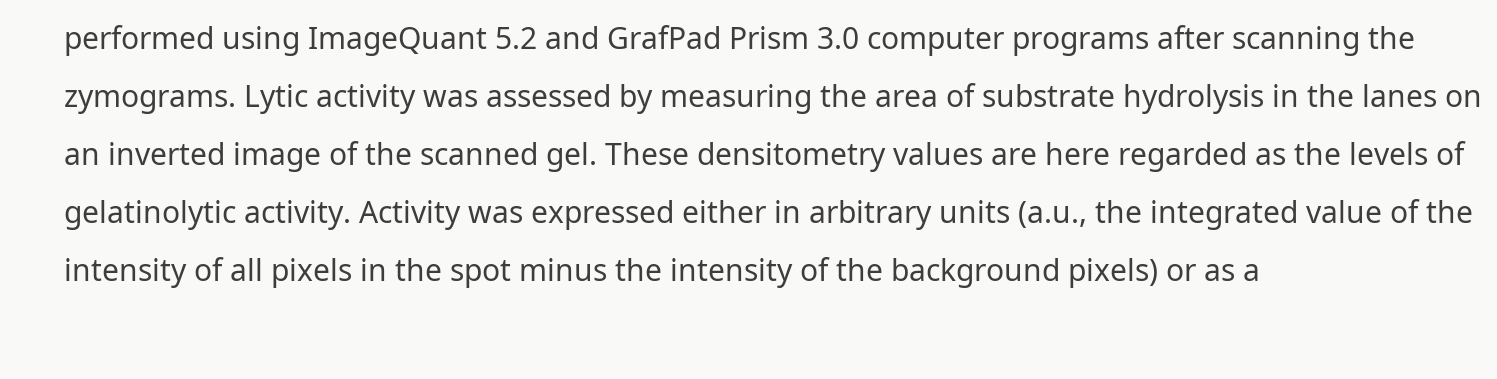performed using ImageQuant 5.2 and GrafPad Prism 3.0 computer programs after scanning the zymograms. Lytic activity was assessed by measuring the area of substrate hydrolysis in the lanes on an inverted image of the scanned gel. These densitometry values are here regarded as the levels of gelatinolytic activity. Activity was expressed either in arbitrary units (a.u., the integrated value of the intensity of all pixels in the spot minus the intensity of the background pixels) or as a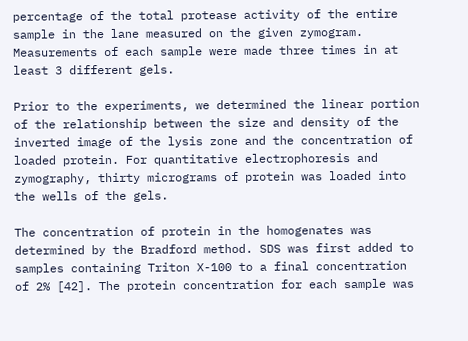percentage of the total protease activity of the entire sample in the lane measured on the given zymogram. Measurements of each sample were made three times in at least 3 different gels.

Prior to the experiments, we determined the linear portion of the relationship between the size and density of the inverted image of the lysis zone and the concentration of loaded protein. For quantitative electrophoresis and zymography, thirty micrograms of protein was loaded into the wells of the gels.

The concentration of protein in the homogenates was determined by the Bradford method. SDS was first added to samples containing Triton X-100 to a final concentration of 2% [42]. The protein concentration for each sample was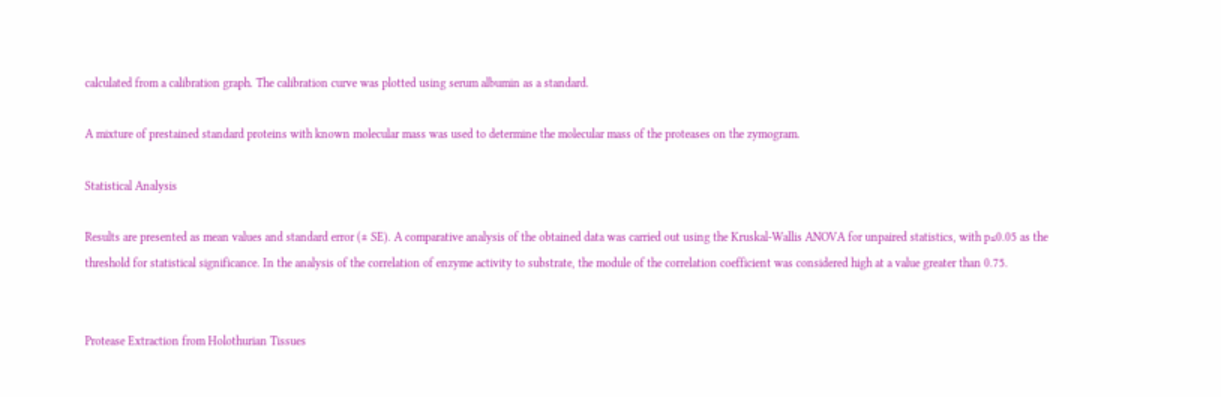calculated from a calibration graph. The calibration curve was plotted using serum albumin as a standard.

A mixture of prestained standard proteins with known molecular mass was used to determine the molecular mass of the proteases on the zymogram.

Statistical Analysis

Results are presented as mean values and standard error (± SE). A comparative analysis of the obtained data was carried out using the Kruskal-Wallis ANOVA for unpaired statistics, with p≤0.05 as the threshold for statistical significance. In the analysis of the correlation of enzyme activity to substrate, the module of the correlation coefficient was considered high at a value greater than 0.75.


Protease Extraction from Holothurian Tissues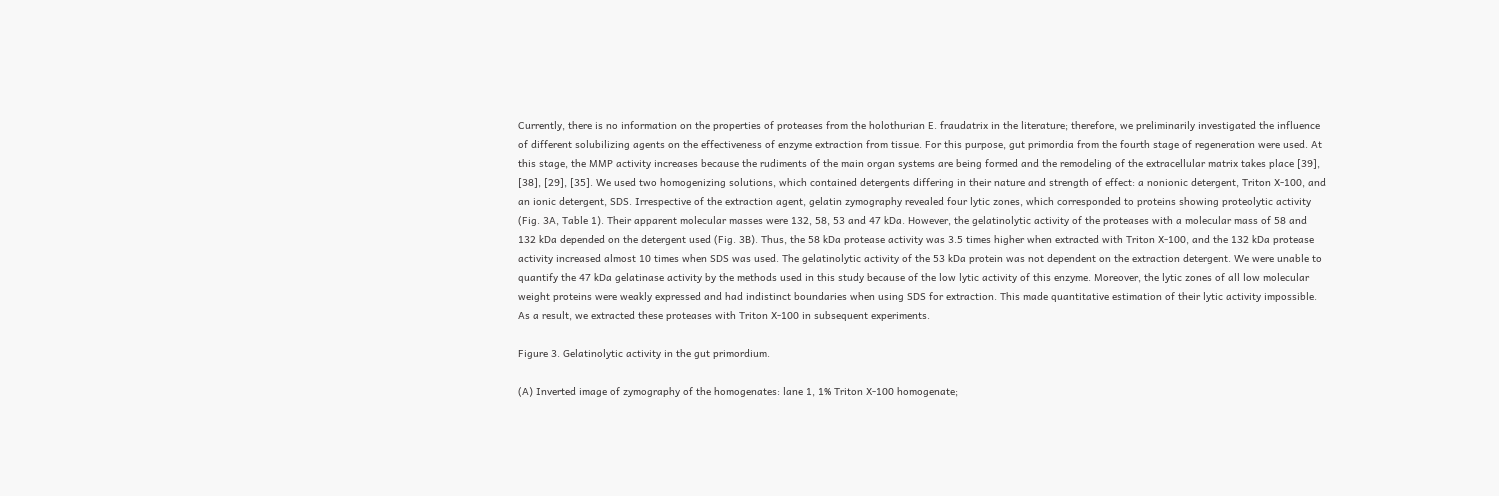Currently, there is no information on the properties of proteases from the holothurian E. fraudatrix in the literature; therefore, we preliminarily investigated the influence of different solubilizing agents on the effectiveness of enzyme extraction from tissue. For this purpose, gut primordia from the fourth stage of regeneration were used. At this stage, the MMP activity increases because the rudiments of the main organ systems are being formed and the remodeling of the extracellular matrix takes place [39], [38], [29], [35]. We used two homogenizing solutions, which contained detergents differing in their nature and strength of effect: a nonionic detergent, Triton X-100, and an ionic detergent, SDS. Irrespective of the extraction agent, gelatin zymography revealed four lytic zones, which corresponded to proteins showing proteolytic activity (Fig. 3A, Table 1). Their apparent molecular masses were 132, 58, 53 and 47 kDa. However, the gelatinolytic activity of the proteases with a molecular mass of 58 and 132 kDa depended on the detergent used (Fig. 3B). Thus, the 58 kDa protease activity was 3.5 times higher when extracted with Triton X-100, and the 132 kDa protease activity increased almost 10 times when SDS was used. The gelatinolytic activity of the 53 kDa protein was not dependent on the extraction detergent. We were unable to quantify the 47 kDa gelatinase activity by the methods used in this study because of the low lytic activity of this enzyme. Moreover, the lytic zones of all low molecular weight proteins were weakly expressed and had indistinct boundaries when using SDS for extraction. This made quantitative estimation of their lytic activity impossible. As a result, we extracted these proteases with Triton X-100 in subsequent experiments.

Figure 3. Gelatinolytic activity in the gut primordium.

(A) Inverted image of zymography of the homogenates: lane 1, 1% Triton X-100 homogenate;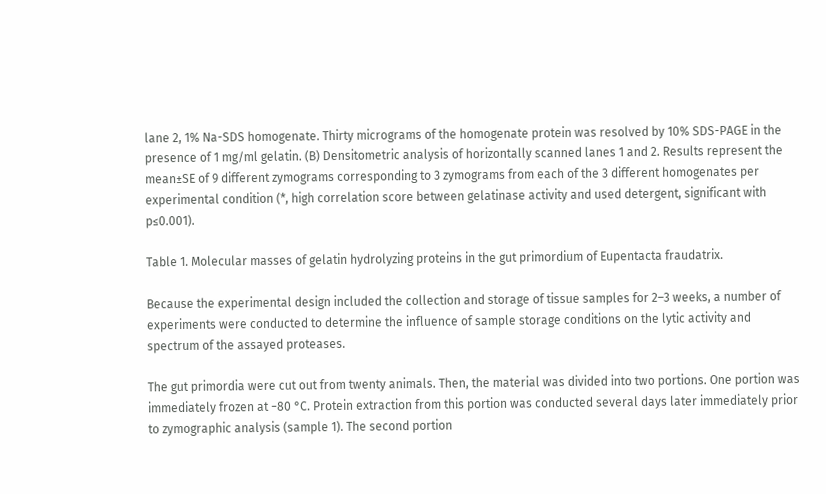lane 2, 1% Na-SDS homogenate. Thirty micrograms of the homogenate protein was resolved by 10% SDS-PAGE in the presence of 1 mg/ml gelatin. (B) Densitometric analysis of horizontally scanned lanes 1 and 2. Results represent the mean±SE of 9 different zymograms corresponding to 3 zymograms from each of the 3 different homogenates per experimental condition (*, high correlation score between gelatinase activity and used detergent, significant with p≤0.001).

Table 1. Molecular masses of gelatin hydrolyzing proteins in the gut primordium of Eupentacta fraudatrix.

Because the experimental design included the collection and storage of tissue samples for 2–3 weeks, a number of experiments were conducted to determine the influence of sample storage conditions on the lytic activity and spectrum of the assayed proteases.

The gut primordia were cut out from twenty animals. Then, the material was divided into two portions. One portion was immediately frozen at −80 °C. Protein extraction from this portion was conducted several days later immediately prior to zymographic analysis (sample 1). The second portion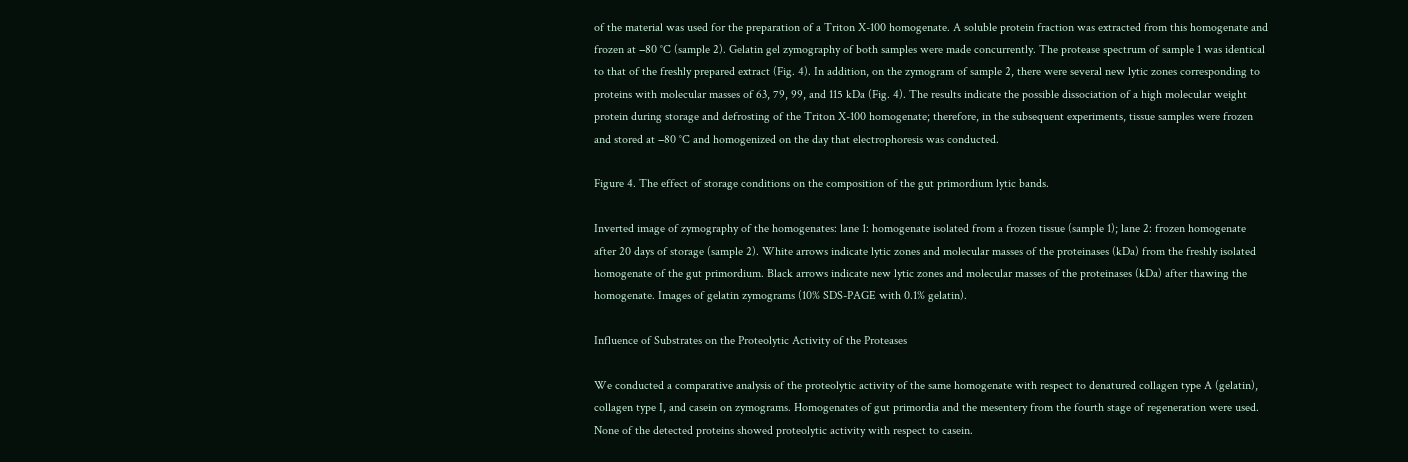of the material was used for the preparation of a Triton X-100 homogenate. A soluble protein fraction was extracted from this homogenate and frozen at −80 °C (sample 2). Gelatin gel zymography of both samples were made concurrently. The protease spectrum of sample 1 was identical to that of the freshly prepared extract (Fig. 4). In addition, on the zymogram of sample 2, there were several new lytic zones corresponding to proteins with molecular masses of 63, 79, 99, and 115 kDa (Fig. 4). The results indicate the possible dissociation of a high molecular weight protein during storage and defrosting of the Triton X-100 homogenate; therefore, in the subsequent experiments, tissue samples were frozen and stored at −80 °C and homogenized on the day that electrophoresis was conducted.

Figure 4. The effect of storage conditions on the composition of the gut primordium lytic bands.

Inverted image of zymography of the homogenates: lane 1: homogenate isolated from a frozen tissue (sample 1); lane 2: frozen homogenate after 20 days of storage (sample 2). White arrows indicate lytic zones and molecular masses of the proteinases (kDa) from the freshly isolated homogenate of the gut primordium. Black arrows indicate new lytic zones and molecular masses of the proteinases (kDa) after thawing the homogenate. Images of gelatin zymograms (10% SDS-PAGE with 0.1% gelatin).

Influence of Substrates on the Proteolytic Activity of the Proteases

We conducted a comparative analysis of the proteolytic activity of the same homogenate with respect to denatured collagen type A (gelatin), collagen type I, and casein on zymograms. Homogenates of gut primordia and the mesentery from the fourth stage of regeneration were used. None of the detected proteins showed proteolytic activity with respect to casein.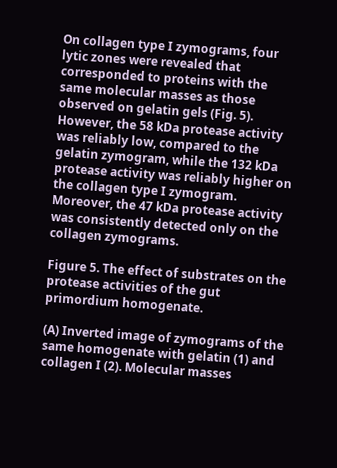On collagen type I zymograms, four lytic zones were revealed that corresponded to proteins with the same molecular masses as those observed on gelatin gels (Fig. 5). However, the 58 kDa protease activity was reliably low, compared to the gelatin zymogram, while the 132 kDa protease activity was reliably higher on the collagen type I zymogram. Moreover, the 47 kDa protease activity was consistently detected only on the collagen zymograms.

Figure 5. The effect of substrates on the protease activities of the gut primordium homogenate.

(A) Inverted image of zymograms of the same homogenate with gelatin (1) and collagen I (2). Molecular masses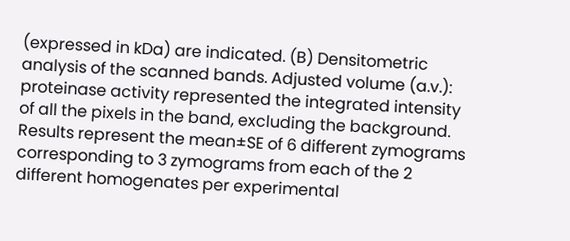(expressed in kDa) are indicated. (B) Densitometric analysis of the scanned bands. Adjusted volume (a.v.): proteinase activity represented the integrated intensity of all the pixels in the band, excluding the background. Results represent the mean±SE of 6 different zymograms corresponding to 3 zymograms from each of the 2 different homogenates per experimental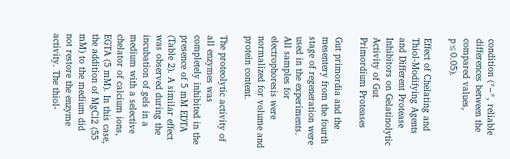condition (*–*, reliable differences between the compared values, p≤0.05).

Effect of Chelating and Thiol-Modifying Agents and Different Protease Inhibitors on Gelatinolytic Activity of Gut Primordium Proteases

Gut primordia and the mesentery from the fourth stage of regeneration were used in the experiments. All samples for electrophoresis were normalized for volume and protein content.

The proteolytic activity of all enzymes was completely inhibited in the presence of 5 mM EDTA (Table 2). A similar effect was observed during the incubation of gels in a medium with a selective chelator of calcium ions, EGTA (5 mM). In this case, the addition of MgCl2 (55 mM) to the medium did not restore the enzyme activity. The thiol-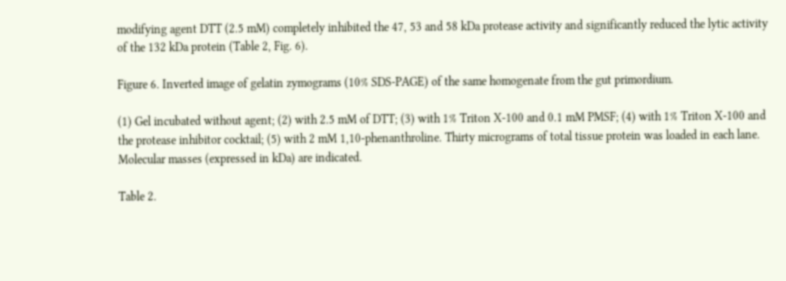modifying agent DTT (2.5 mM) completely inhibited the 47, 53 and 58 kDa protease activity and significantly reduced the lytic activity of the 132 kDa protein (Table 2, Fig. 6).

Figure 6. Inverted image of gelatin zymograms (10% SDS-PAGE) of the same homogenate from the gut primordium.

(1) Gel incubated without agent; (2) with 2.5 mM of DTT; (3) with 1% Triton X-100 and 0.1 mM PMSF; (4) with 1% Triton X-100 and the protease inhibitor cocktail; (5) with 2 mM 1,10-phenanthroline. Thirty micrograms of total tissue protein was loaded in each lane. Molecular masses (expressed in kDa) are indicated.

Table 2.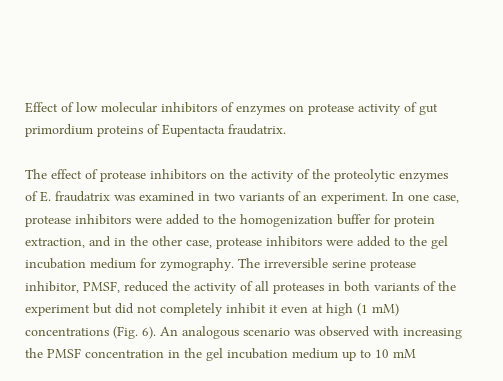Effect of low molecular inhibitors of enzymes on protease activity of gut primordium proteins of Eupentacta fraudatrix.

The effect of protease inhibitors on the activity of the proteolytic enzymes of E. fraudatrix was examined in two variants of an experiment. In one case, protease inhibitors were added to the homogenization buffer for protein extraction, and in the other case, protease inhibitors were added to the gel incubation medium for zymography. The irreversible serine protease inhibitor, PMSF, reduced the activity of all proteases in both variants of the experiment but did not completely inhibit it even at high (1 mM) concentrations (Fig. 6). An analogous scenario was observed with increasing the PMSF concentration in the gel incubation medium up to 10 mM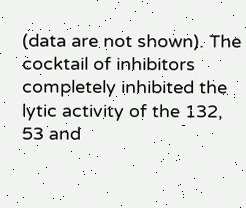(data are not shown). The cocktail of inhibitors completely inhibited the lytic activity of the 132, 53 and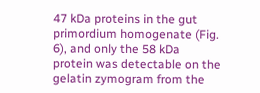47 kDa proteins in the gut primordium homogenate (Fig. 6), and only the 58 kDa protein was detectable on the gelatin zymogram from the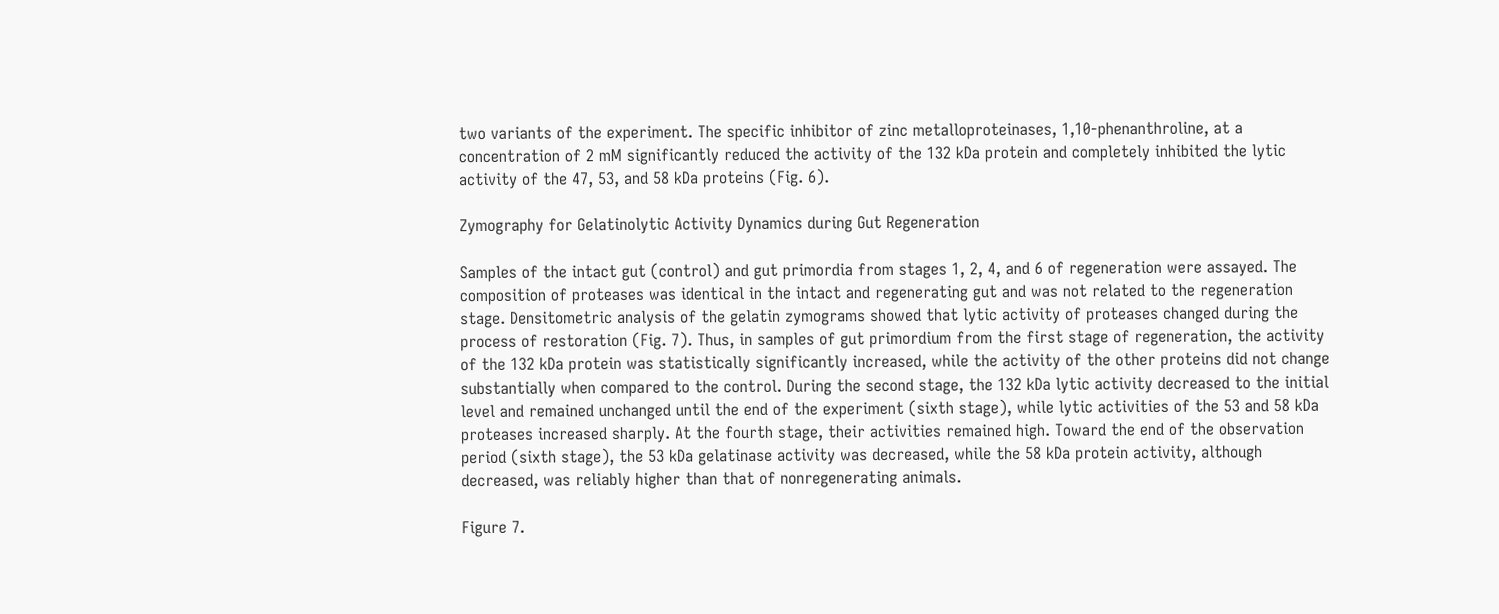two variants of the experiment. The specific inhibitor of zinc metalloproteinases, 1,10-phenanthroline, at a concentration of 2 mM significantly reduced the activity of the 132 kDa protein and completely inhibited the lytic activity of the 47, 53, and 58 kDa proteins (Fig. 6).

Zymography for Gelatinolytic Activity Dynamics during Gut Regeneration

Samples of the intact gut (control) and gut primordia from stages 1, 2, 4, and 6 of regeneration were assayed. The composition of proteases was identical in the intact and regenerating gut and was not related to the regeneration stage. Densitometric analysis of the gelatin zymograms showed that lytic activity of proteases changed during the process of restoration (Fig. 7). Thus, in samples of gut primordium from the first stage of regeneration, the activity of the 132 kDa protein was statistically significantly increased, while the activity of the other proteins did not change substantially when compared to the control. During the second stage, the 132 kDa lytic activity decreased to the initial level and remained unchanged until the end of the experiment (sixth stage), while lytic activities of the 53 and 58 kDa proteases increased sharply. At the fourth stage, their activities remained high. Toward the end of the observation period (sixth stage), the 53 kDa gelatinase activity was decreased, while the 58 kDa protein activity, although decreased, was reliably higher than that of nonregenerating animals.

Figure 7.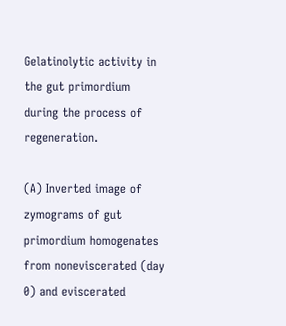Gelatinolytic activity in the gut primordium during the process of regeneration.

(A) Inverted image of zymograms of gut primordium homogenates from noneviscerated (day 0) and eviscerated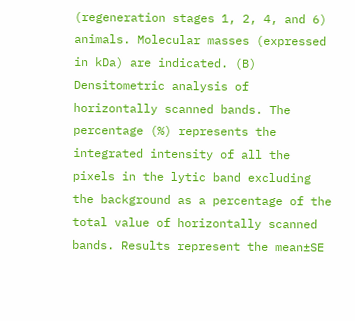(regeneration stages 1, 2, 4, and 6) animals. Molecular masses (expressed in kDa) are indicated. (B) Densitometric analysis of horizontally scanned bands. The percentage (%) represents the integrated intensity of all the pixels in the lytic band excluding the background as a percentage of the total value of horizontally scanned bands. Results represent the mean±SE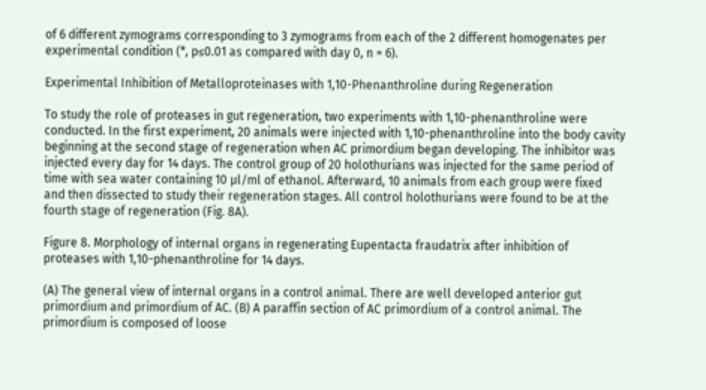of 6 different zymograms corresponding to 3 zymograms from each of the 2 different homogenates per experimental condition (*, p≤0.01 as compared with day 0, n = 6).

Experimental Inhibition of Metalloproteinases with 1,10-Phenanthroline during Regeneration

To study the role of proteases in gut regeneration, two experiments with 1,10-phenanthroline were conducted. In the first experiment, 20 animals were injected with 1,10-phenanthroline into the body cavity beginning at the second stage of regeneration when AC primordium began developing. The inhibitor was injected every day for 14 days. The control group of 20 holothurians was injected for the same period of time with sea water containing 10 µl/ml of ethanol. Afterward, 10 animals from each group were fixed and then dissected to study their regeneration stages. All control holothurians were found to be at the fourth stage of regeneration (Fig. 8A).

Figure 8. Morphology of internal organs in regenerating Eupentacta fraudatrix after inhibition of proteases with 1,10-phenanthroline for 14 days.

(A) The general view of internal organs in a control animal. There are well developed anterior gut primordium and primordium of AC. (B) A paraffin section of AC primordium of a control animal. The primordium is composed of loose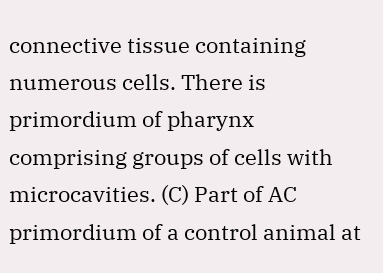connective tissue containing numerous cells. There is primordium of pharynx comprising groups of cells with microcavities. (C) Part of AC primordium of a control animal at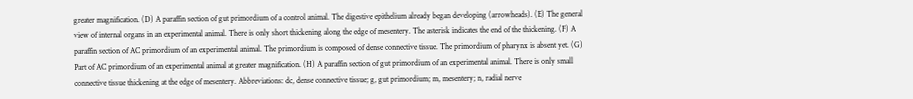greater magnification. (D) A paraffin section of gut primordium of a control animal. The digestive epithelium already began developing (arrowheads). (E) The general view of internal organs in an experimental animal. There is only short thickening along the edge of mesentery. The asterisk indicates the end of the thickening. (F) A paraffin section of AC primordium of an experimental animal. The primordium is composed of dense connective tissue. The primordium of pharynx is absent yet. (G) Part of AC primordium of an experimental animal at greater magnification. (H) A paraffin section of gut primordium of an experimental animal. There is only small connective tissue thickening at the edge of mesentery. Abbreviations: dc, dense connective tissue; g, gut primordium; m, mesentery; n, radial nerve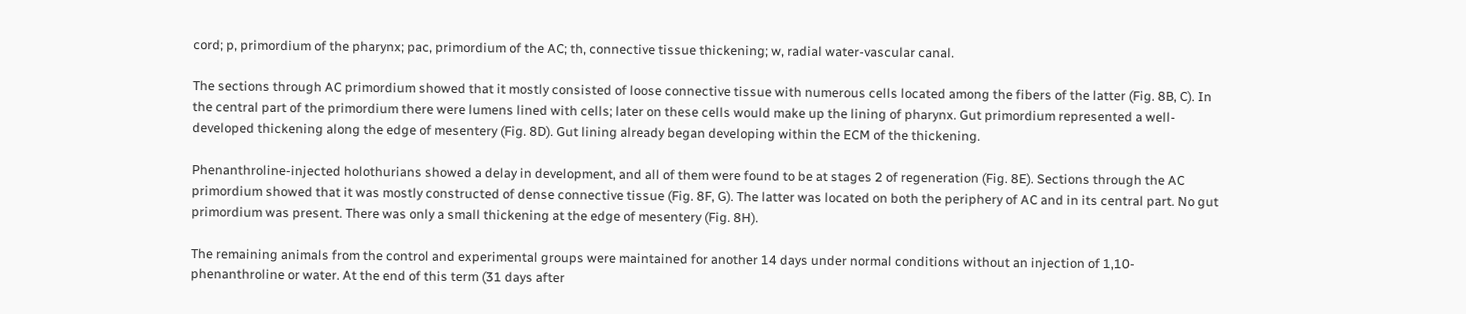cord; p, primordium of the pharynx; pac, primordium of the AC; th, connective tissue thickening; w, radial water-vascular canal.

The sections through AC primordium showed that it mostly consisted of loose connective tissue with numerous cells located among the fibers of the latter (Fig. 8B, C). In the central part of the primordium there were lumens lined with cells; later on these cells would make up the lining of pharynx. Gut primordium represented a well-developed thickening along the edge of mesentery (Fig. 8D). Gut lining already began developing within the ECM of the thickening.

Phenanthroline-injected holothurians showed a delay in development, and all of them were found to be at stages 2 of regeneration (Fig. 8E). Sections through the AC primordium showed that it was mostly constructed of dense connective tissue (Fig. 8F, G). The latter was located on both the periphery of AC and in its central part. No gut primordium was present. There was only a small thickening at the edge of mesentery (Fig. 8H).

The remaining animals from the control and experimental groups were maintained for another 14 days under normal conditions without an injection of 1,10-phenanthroline or water. At the end of this term (31 days after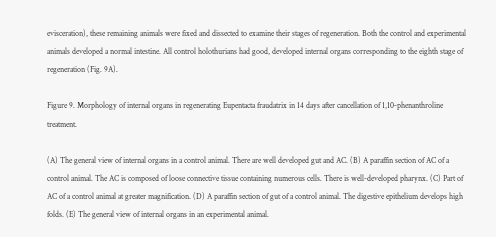evisceration), these remaining animals were fixed and dissected to examine their stages of regeneration. Both the control and experimental animals developed a normal intestine. All control holothurians had good, developed internal organs corresponding to the eighth stage of regeneration (Fig. 9A).

Figure 9. Morphology of internal organs in regenerating Eupentacta fraudatrix in 14 days after cancellation of 1,10-phenanthroline treatment.

(A) The general view of internal organs in a control animal. There are well developed gut and AC. (B) A paraffin section of AC of a control animal. The AC is composed of loose connective tissue containing numerous cells. There is well-developed pharynx. (C) Part of AC of a control animal at greater magnification. (D) A paraffin section of gut of a control animal. The digestive epithelium develops high folds. (E) The general view of internal organs in an experimental animal.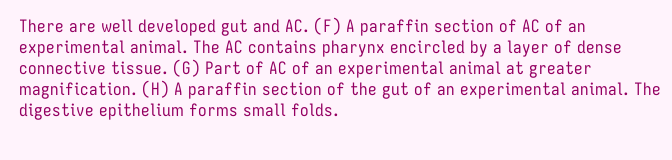There are well developed gut and AC. (F) A paraffin section of AC of an experimental animal. The AC contains pharynx encircled by a layer of dense connective tissue. (G) Part of AC of an experimental animal at greater magnification. (H) A paraffin section of the gut of an experimental animal. The digestive epithelium forms small folds.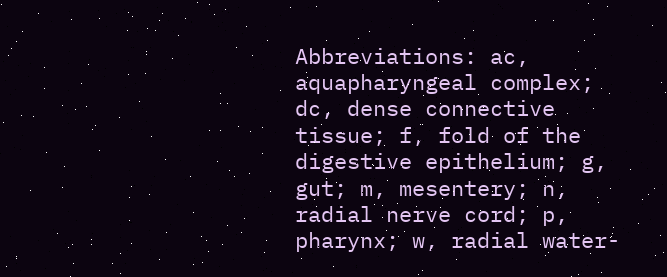Abbreviations: ac, aquapharyngeal complex; dc, dense connective tissue; f, fold of the digestive epithelium; g, gut; m, mesentery; n, radial nerve cord; p, pharynx; w, radial water-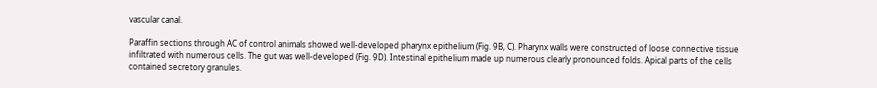vascular canal.

Paraffin sections through AC of control animals showed well-developed pharynx epithelium (Fig. 9B, C). Pharynx walls were constructed of loose connective tissue infiltrated with numerous cells. The gut was well-developed (Fig. 9D). Intestinal epithelium made up numerous clearly pronounced folds. Apical parts of the cells contained secretory granules.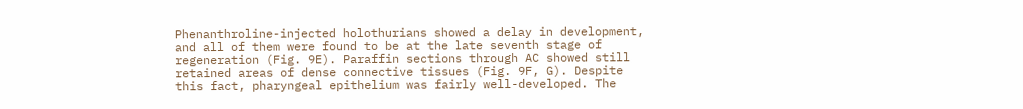Phenanthroline-injected holothurians showed a delay in development, and all of them were found to be at the late seventh stage of regeneration (Fig. 9E). Paraffin sections through AC showed still retained areas of dense connective tissues (Fig. 9F, G). Despite this fact, pharyngeal epithelium was fairly well-developed. The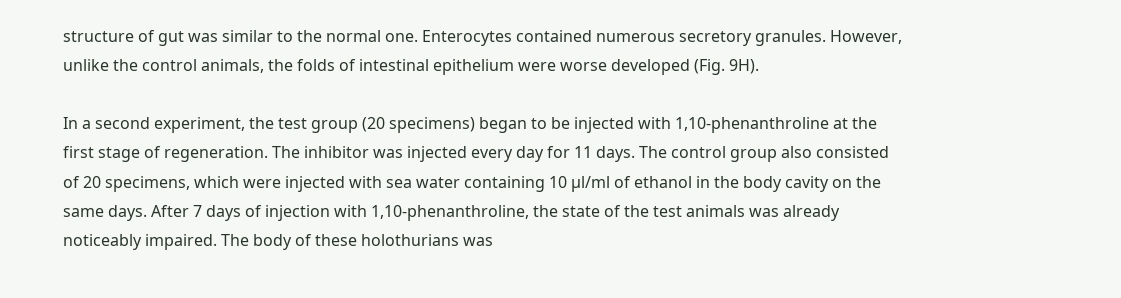structure of gut was similar to the normal one. Enterocytes contained numerous secretory granules. However, unlike the control animals, the folds of intestinal epithelium were worse developed (Fig. 9H).

In a second experiment, the test group (20 specimens) began to be injected with 1,10-phenanthroline at the first stage of regeneration. The inhibitor was injected every day for 11 days. The control group also consisted of 20 specimens, which were injected with sea water containing 10 µl/ml of ethanol in the body cavity on the same days. After 7 days of injection with 1,10-phenanthroline, the state of the test animals was already noticeably impaired. The body of these holothurians was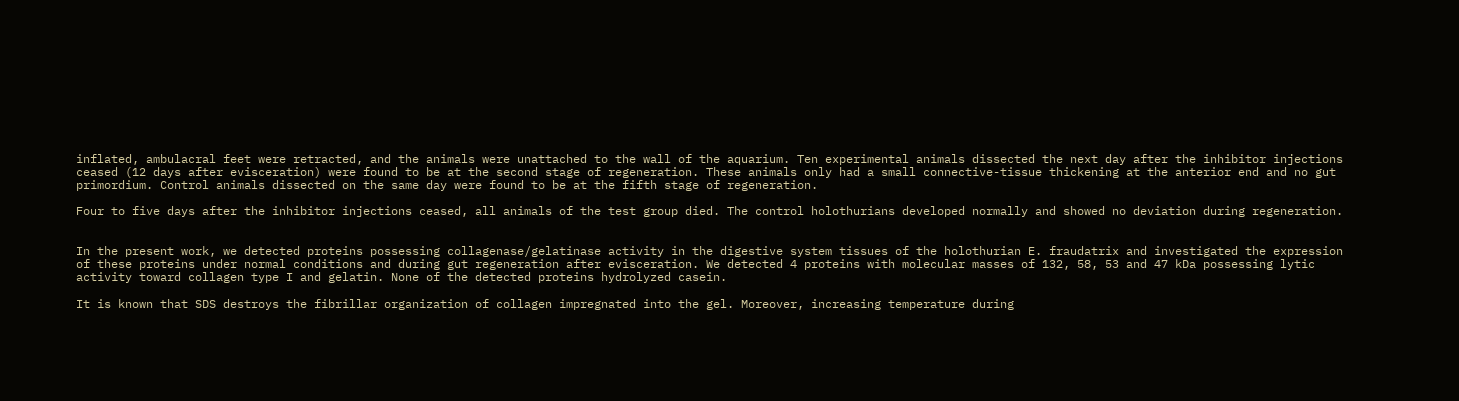inflated, ambulacral feet were retracted, and the animals were unattached to the wall of the aquarium. Ten experimental animals dissected the next day after the inhibitor injections ceased (12 days after evisceration) were found to be at the second stage of regeneration. These animals only had a small connective-tissue thickening at the anterior end and no gut primordium. Control animals dissected on the same day were found to be at the fifth stage of regeneration.

Four to five days after the inhibitor injections ceased, all animals of the test group died. The control holothurians developed normally and showed no deviation during regeneration.


In the present work, we detected proteins possessing collagenase/gelatinase activity in the digestive system tissues of the holothurian E. fraudatrix and investigated the expression of these proteins under normal conditions and during gut regeneration after evisceration. We detected 4 proteins with molecular masses of 132, 58, 53 and 47 kDa possessing lytic activity toward collagen type I and gelatin. None of the detected proteins hydrolyzed casein.

It is known that SDS destroys the fibrillar organization of collagen impregnated into the gel. Moreover, increasing temperature during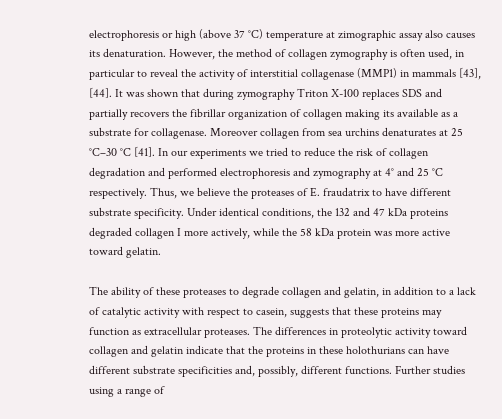electrophoresis or high (above 37 °C) temperature at zimographic assay also causes its denaturation. However, the method of collagen zymography is often used, in particular to reveal the activity of interstitial collagenase (MMP1) in mammals [43], [44]. It was shown that during zymography Triton X-100 replaces SDS and partially recovers the fibrillar organization of collagen making its available as a substrate for collagenase. Moreover collagen from sea urchins denaturates at 25 °C–30 °C [41]. In our experiments we tried to reduce the risk of collagen degradation and performed electrophoresis and zymography at 4° and 25 °C respectively. Thus, we believe the proteases of E. fraudatrix to have different substrate specificity. Under identical conditions, the 132 and 47 kDa proteins degraded collagen I more actively, while the 58 kDa protein was more active toward gelatin.

The ability of these proteases to degrade collagen and gelatin, in addition to a lack of catalytic activity with respect to casein, suggests that these proteins may function as extracellular proteases. The differences in proteolytic activity toward collagen and gelatin indicate that the proteins in these holothurians can have different substrate specificities and, possibly, different functions. Further studies using a range of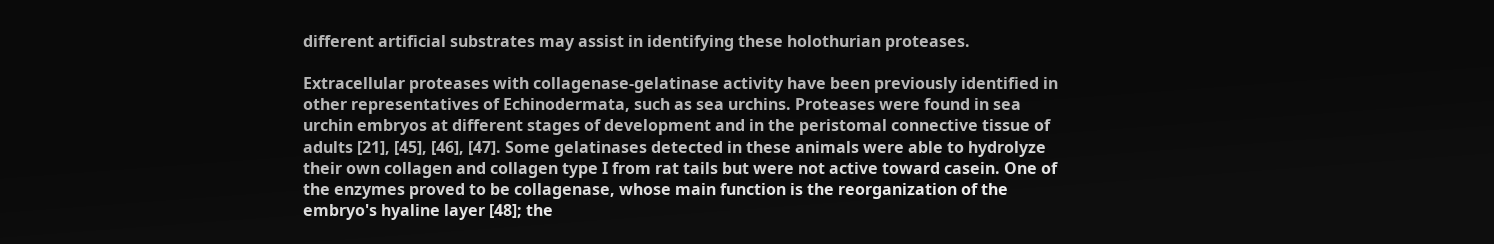different artificial substrates may assist in identifying these holothurian proteases.

Extracellular proteases with collagenase-gelatinase activity have been previously identified in other representatives of Echinodermata, such as sea urchins. Proteases were found in sea urchin embryos at different stages of development and in the peristomal connective tissue of adults [21], [45], [46], [47]. Some gelatinases detected in these animals were able to hydrolyze their own collagen and collagen type I from rat tails but were not active toward casein. One of the enzymes proved to be collagenase, whose main function is the reorganization of the embryo's hyaline layer [48]; the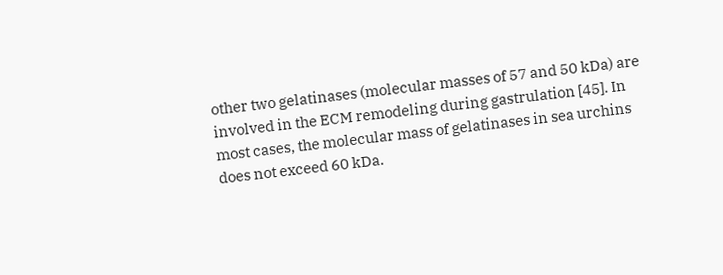other two gelatinases (molecular masses of 57 and 50 kDa) are involved in the ECM remodeling during gastrulation [45]. In most cases, the molecular mass of gelatinases in sea urchins does not exceed 60 kDa.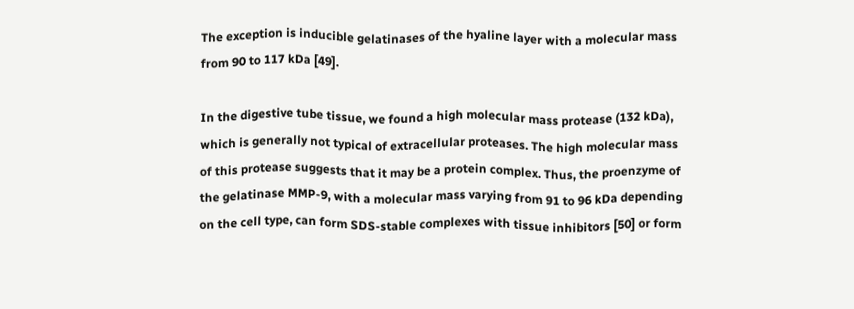The exception is inducible gelatinases of the hyaline layer with a molecular mass from 90 to 117 kDa [49].

In the digestive tube tissue, we found a high molecular mass protease (132 kDa), which is generally not typical of extracellular proteases. The high molecular mass of this protease suggests that it may be a protein complex. Thus, the proenzyme of the gelatinase MMP-9, with a molecular mass varying from 91 to 96 kDa depending on the cell type, can form SDS-stable complexes with tissue inhibitors [50] or form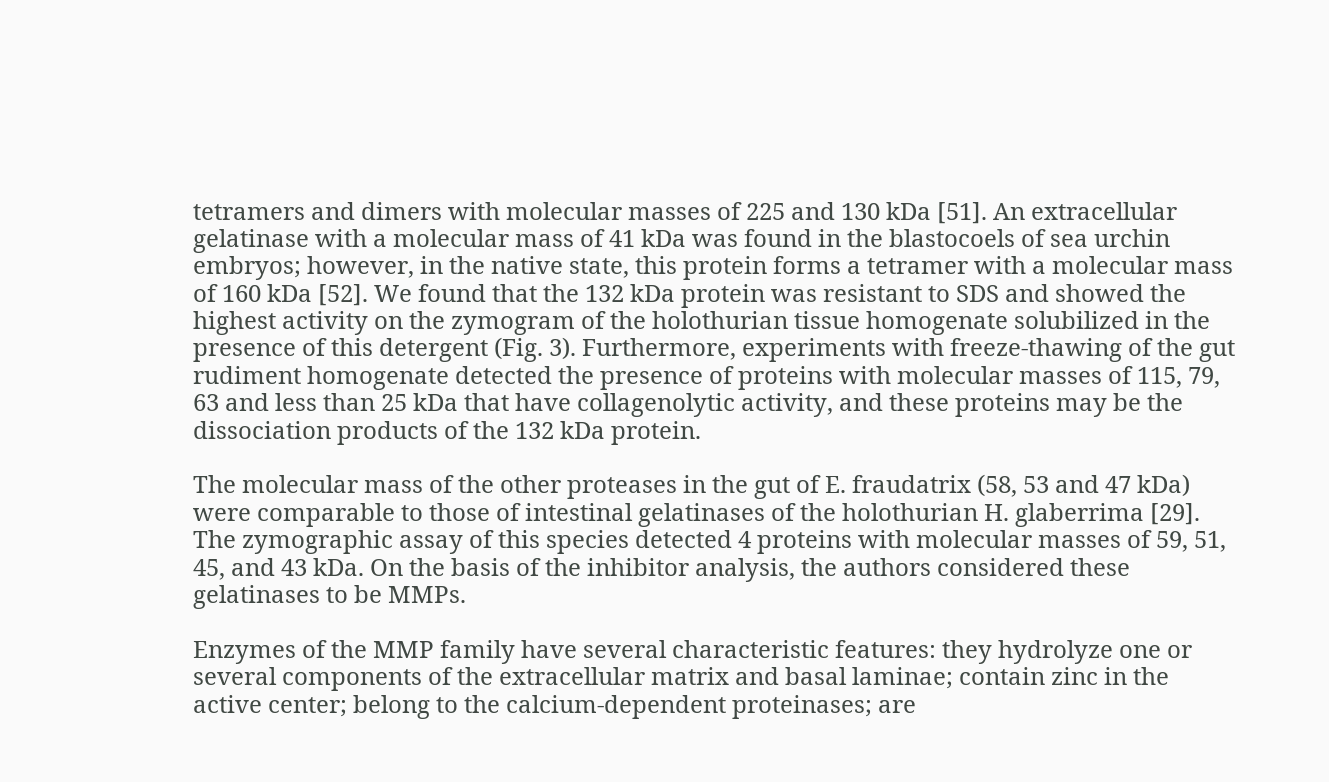tetramers and dimers with molecular masses of 225 and 130 kDa [51]. An extracellular gelatinase with a molecular mass of 41 kDa was found in the blastocoels of sea urchin embryos; however, in the native state, this protein forms a tetramer with a molecular mass of 160 kDa [52]. We found that the 132 kDa protein was resistant to SDS and showed the highest activity on the zymogram of the holothurian tissue homogenate solubilized in the presence of this detergent (Fig. 3). Furthermore, experiments with freeze-thawing of the gut rudiment homogenate detected the presence of proteins with molecular masses of 115, 79, 63 and less than 25 kDa that have collagenolytic activity, and these proteins may be the dissociation products of the 132 kDa protein.

The molecular mass of the other proteases in the gut of E. fraudatrix (58, 53 and 47 kDa) were comparable to those of intestinal gelatinases of the holothurian H. glaberrima [29]. The zymographic assay of this species detected 4 proteins with molecular masses of 59, 51, 45, and 43 kDa. On the basis of the inhibitor analysis, the authors considered these gelatinases to be MMPs.

Enzymes of the MMP family have several characteristic features: they hydrolyze one or several components of the extracellular matrix and basal laminae; contain zinc in the active center; belong to the calcium-dependent proteinases; are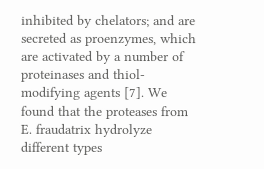inhibited by chelators; and are secreted as proenzymes, which are activated by a number of proteinases and thiol-modifying agents [7]. We found that the proteases from E. fraudatrix hydrolyze different types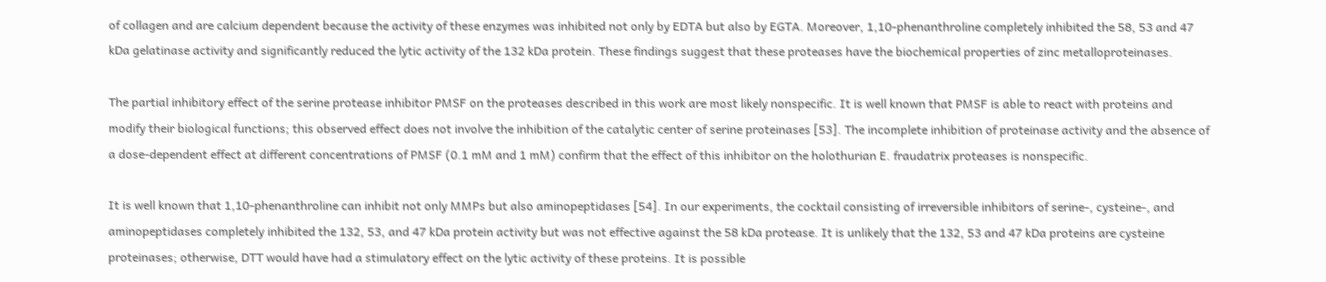of collagen and are calcium dependent because the activity of these enzymes was inhibited not only by EDTA but also by EGTA. Moreover, 1,10-phenanthroline completely inhibited the 58, 53 and 47 kDa gelatinase activity and significantly reduced the lytic activity of the 132 kDa protein. These findings suggest that these proteases have the biochemical properties of zinc metalloproteinases.

The partial inhibitory effect of the serine protease inhibitor PMSF on the proteases described in this work are most likely nonspecific. It is well known that PMSF is able to react with proteins and modify their biological functions; this observed effect does not involve the inhibition of the catalytic center of serine proteinases [53]. The incomplete inhibition of proteinase activity and the absence of a dose-dependent effect at different concentrations of PMSF (0.1 mM and 1 mM) confirm that the effect of this inhibitor on the holothurian E. fraudatrix proteases is nonspecific.

It is well known that 1,10-phenanthroline can inhibit not only MMPs but also aminopeptidases [54]. In our experiments, the cocktail consisting of irreversible inhibitors of serine-, cysteine-, and aminopeptidases completely inhibited the 132, 53, and 47 kDa protein activity but was not effective against the 58 kDa protease. It is unlikely that the 132, 53 and 47 kDa proteins are cysteine proteinases; otherwise, DTT would have had a stimulatory effect on the lytic activity of these proteins. It is possible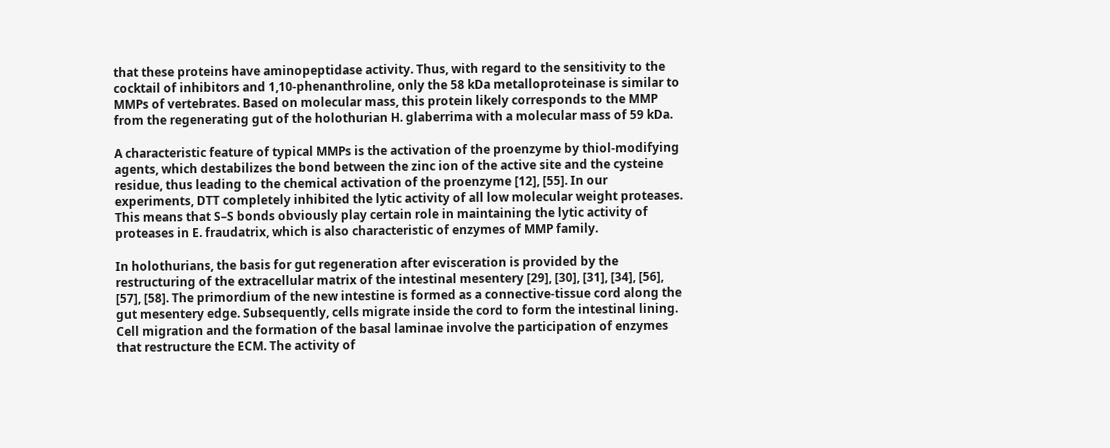that these proteins have aminopeptidase activity. Thus, with regard to the sensitivity to the cocktail of inhibitors and 1,10-phenanthroline, only the 58 kDa metalloproteinase is similar to MMPs of vertebrates. Based on molecular mass, this protein likely corresponds to the MMP from the regenerating gut of the holothurian H. glaberrima with a molecular mass of 59 kDa.

A characteristic feature of typical MMPs is the activation of the proenzyme by thiol-modifying agents, which destabilizes the bond between the zinc ion of the active site and the cysteine residue, thus leading to the chemical activation of the proenzyme [12], [55]. In our experiments, DTT completely inhibited the lytic activity of all low molecular weight proteases. This means that S–S bonds obviously play certain role in maintaining the lytic activity of proteases in E. fraudatrix, which is also characteristic of enzymes of MMP family.

In holothurians, the basis for gut regeneration after evisceration is provided by the restructuring of the extracellular matrix of the intestinal mesentery [29], [30], [31], [34], [56], [57], [58]. The primordium of the new intestine is formed as a connective-tissue cord along the gut mesentery edge. Subsequently, cells migrate inside the cord to form the intestinal lining. Cell migration and the formation of the basal laminae involve the participation of enzymes that restructure the ECM. The activity of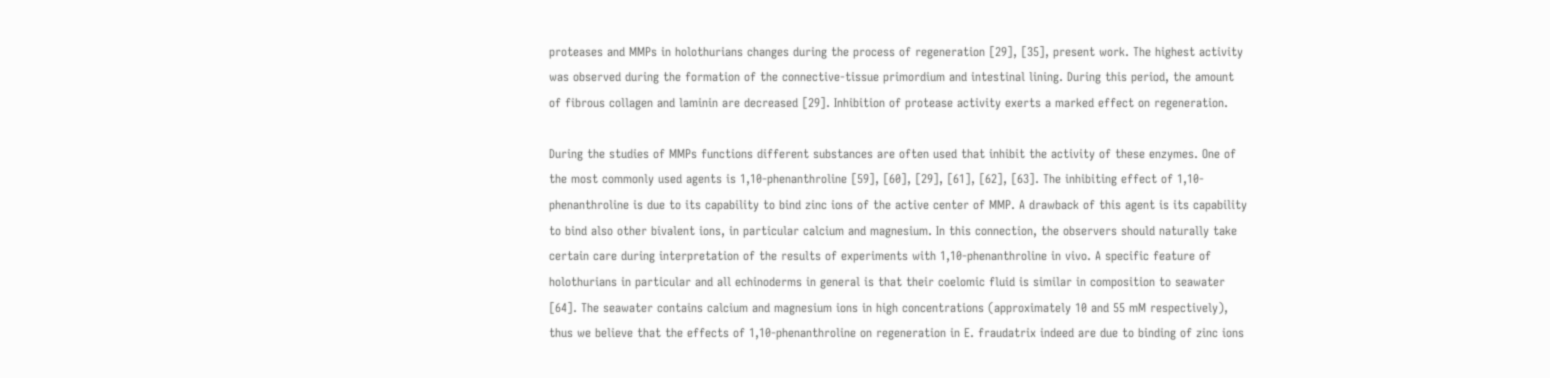proteases and MMPs in holothurians changes during the process of regeneration [29], [35], present work. The highest activity was observed during the formation of the connective-tissue primordium and intestinal lining. During this period, the amount of fibrous collagen and laminin are decreased [29]. Inhibition of protease activity exerts a marked effect on regeneration.

During the studies of MMPs functions different substances are often used that inhibit the activity of these enzymes. One of the most commonly used agents is 1,10-phenanthroline [59], [60], [29], [61], [62], [63]. The inhibiting effect of 1,10-phenanthroline is due to its capability to bind zinc ions of the active center of MMP. A drawback of this agent is its capability to bind also other bivalent ions, in particular calcium and magnesium. In this connection, the observers should naturally take certain care during interpretation of the results of experiments with 1,10-phenanthroline in vivo. A specific feature of holothurians in particular and all echinoderms in general is that their coelomic fluid is similar in composition to seawater [64]. The seawater contains calcium and magnesium ions in high concentrations (approximately 10 and 55 mM respectively), thus we believe that the effects of 1,10-phenanthroline on regeneration in E. fraudatrix indeed are due to binding of zinc ions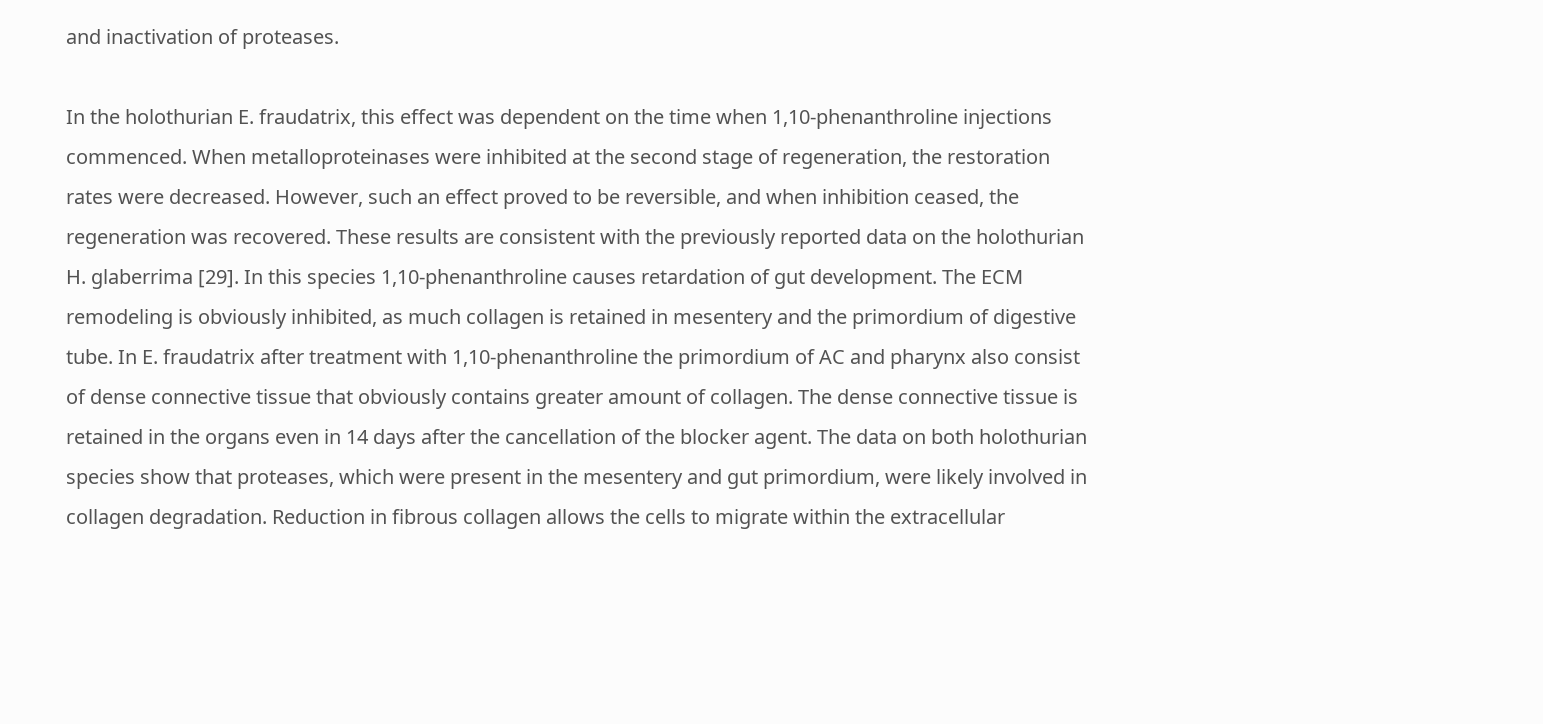and inactivation of proteases.

In the holothurian E. fraudatrix, this effect was dependent on the time when 1,10-phenanthroline injections commenced. When metalloproteinases were inhibited at the second stage of regeneration, the restoration rates were decreased. However, such an effect proved to be reversible, and when inhibition ceased, the regeneration was recovered. These results are consistent with the previously reported data on the holothurian H. glaberrima [29]. In this species 1,10-phenanthroline causes retardation of gut development. The ECM remodeling is obviously inhibited, as much collagen is retained in mesentery and the primordium of digestive tube. In E. fraudatrix after treatment with 1,10-phenanthroline the primordium of AC and pharynx also consist of dense connective tissue that obviously contains greater amount of collagen. The dense connective tissue is retained in the organs even in 14 days after the cancellation of the blocker agent. The data on both holothurian species show that proteases, which were present in the mesentery and gut primordium, were likely involved in collagen degradation. Reduction in fibrous collagen allows the cells to migrate within the extracellular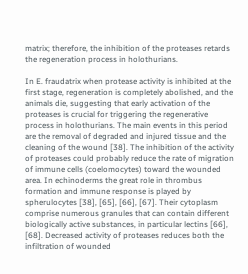matrix; therefore, the inhibition of the proteases retards the regeneration process in holothurians.

In E. fraudatrix when protease activity is inhibited at the first stage, regeneration is completely abolished, and the animals die, suggesting that early activation of the proteases is crucial for triggering the regenerative process in holothurians. The main events in this period are the removal of degraded and injured tissue and the cleaning of the wound [38]. The inhibition of the activity of proteases could probably reduce the rate of migration of immune cells (coelomocytes) toward the wounded area. In echinoderms the great role in thrombus formation and immune response is played by spherulocytes [38], [65], [66], [67]. Their cytoplasm comprise numerous granules that can contain different biologically active substances, in particular lectins [66], [68]. Decreased activity of proteases reduces both the infiltration of wounded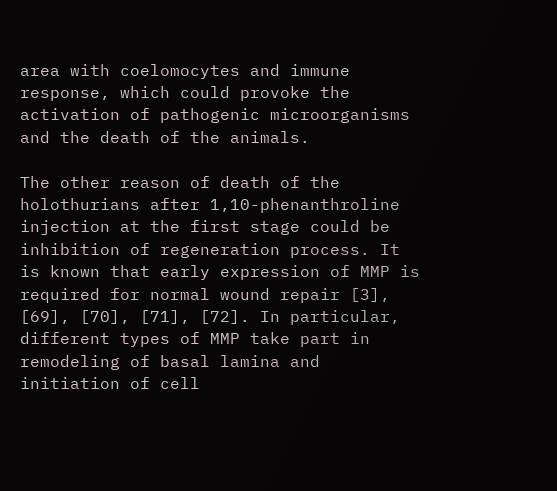area with coelomocytes and immune response, which could provoke the activation of pathogenic microorganisms and the death of the animals.

The other reason of death of the holothurians after 1,10-phenanthroline injection at the first stage could be inhibition of regeneration process. It is known that early expression of MMP is required for normal wound repair [3], [69], [70], [71], [72]. In particular, different types of MMP take part in remodeling of basal lamina and initiation of cell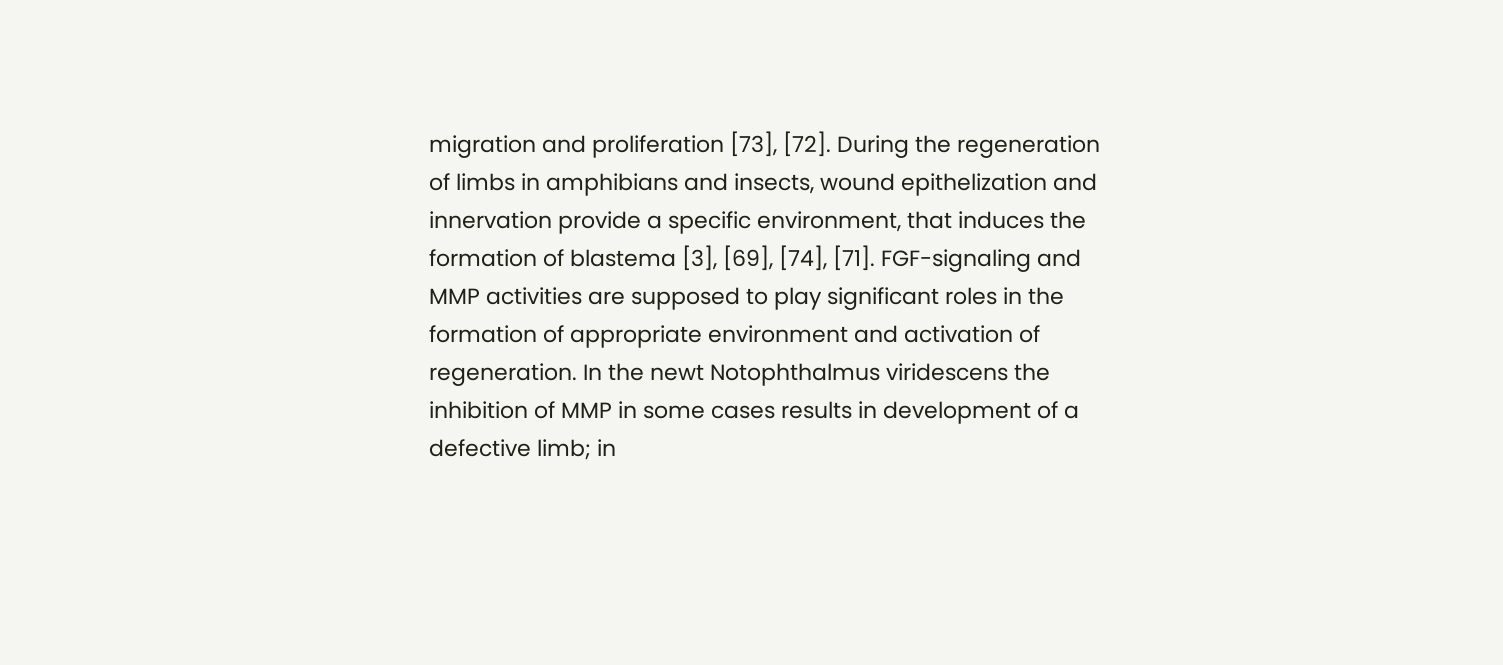migration and proliferation [73], [72]. During the regeneration of limbs in amphibians and insects, wound epithelization and innervation provide a specific environment, that induces the formation of blastema [3], [69], [74], [71]. FGF-signaling and MMP activities are supposed to play significant roles in the formation of appropriate environment and activation of regeneration. In the newt Notophthalmus viridescens the inhibition of MMP in some cases results in development of a defective limb; in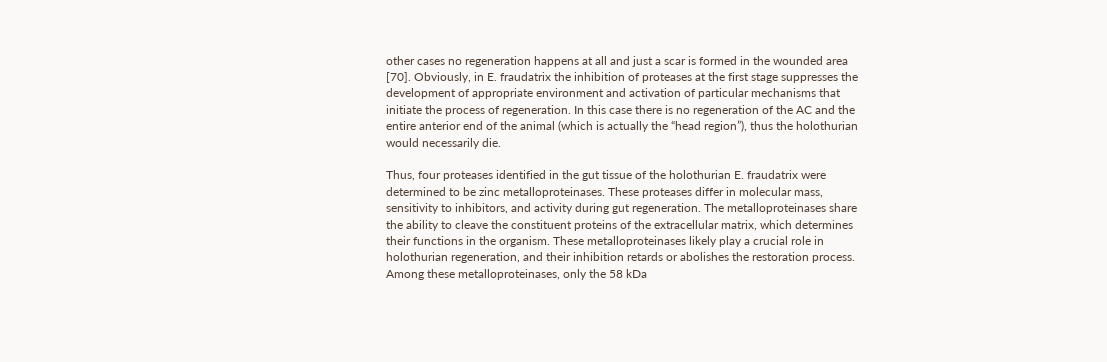other cases no regeneration happens at all and just a scar is formed in the wounded area [70]. Obviously, in E. fraudatrix the inhibition of proteases at the first stage suppresses the development of appropriate environment and activation of particular mechanisms that initiate the process of regeneration. In this case there is no regeneration of the AC and the entire anterior end of the animal (which is actually the “head region”), thus the holothurian would necessarily die.

Thus, four proteases identified in the gut tissue of the holothurian E. fraudatrix were determined to be zinc metalloproteinases. These proteases differ in molecular mass, sensitivity to inhibitors, and activity during gut regeneration. The metalloproteinases share the ability to cleave the constituent proteins of the extracellular matrix, which determines their functions in the organism. These metalloproteinases likely play a crucial role in holothurian regeneration, and their inhibition retards or abolishes the restoration process. Among these metalloproteinases, only the 58 kDa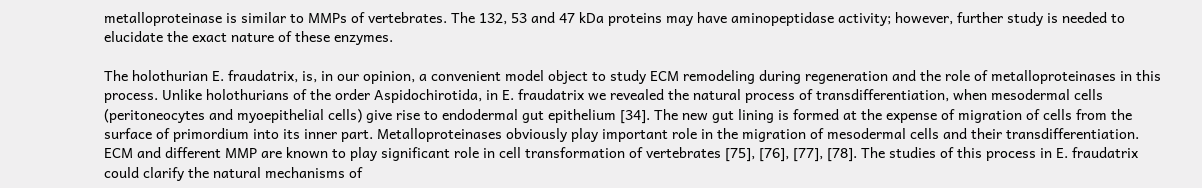metalloproteinase is similar to MMPs of vertebrates. The 132, 53 and 47 kDa proteins may have aminopeptidase activity; however, further study is needed to elucidate the exact nature of these enzymes.

The holothurian E. fraudatrix, is, in our opinion, a convenient model object to study ECM remodeling during regeneration and the role of metalloproteinases in this process. Unlike holothurians of the order Aspidochirotida, in E. fraudatrix we revealed the natural process of transdifferentiation, when mesodermal cells (peritoneocytes and myoepithelial cells) give rise to endodermal gut epithelium [34]. The new gut lining is formed at the expense of migration of cells from the surface of primordium into its inner part. Metalloproteinases obviously play important role in the migration of mesodermal cells and their transdifferentiation. ECM and different MMP are known to play significant role in cell transformation of vertebrates [75], [76], [77], [78]. The studies of this process in E. fraudatrix could clarify the natural mechanisms of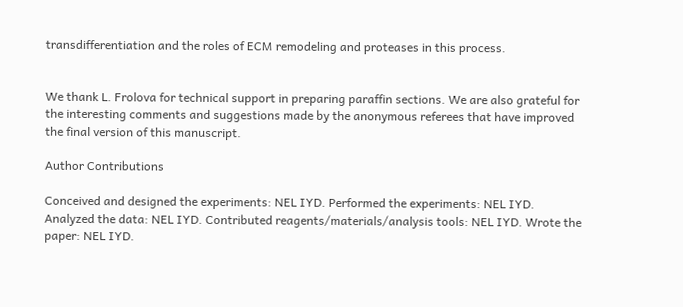transdifferentiation and the roles of ECM remodeling and proteases in this process.


We thank L. Frolova for technical support in preparing paraffin sections. We are also grateful for the interesting comments and suggestions made by the anonymous referees that have improved the final version of this manuscript.

Author Contributions

Conceived and designed the experiments: NEL IYD. Performed the experiments: NEL IYD. Analyzed the data: NEL IYD. Contributed reagents/materials/analysis tools: NEL IYD. Wrote the paper: NEL IYD.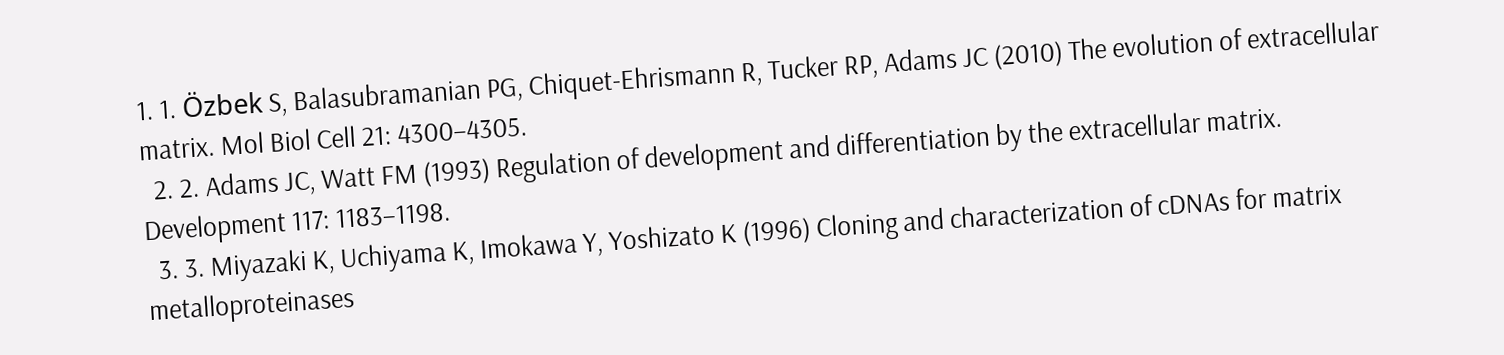1. 1. Özbek S, Balasubramanian PG, Chiquet-Ehrismann R, Tucker RP, Adams JC (2010) The evolution of extracellular matrix. Mol Biol Cell 21: 4300–4305.
  2. 2. Adams JC, Watt FM (1993) Regulation of development and differentiation by the extracellular matrix. Development 117: 1183–1198.
  3. 3. Miyazaki K, Uchiyama K, Imokawa Y, Yoshizato K (1996) Cloning and characterization of cDNAs for matrix metalloproteinases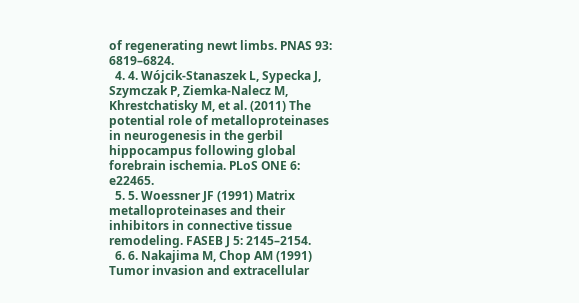of regenerating newt limbs. PNAS 93: 6819–6824.
  4. 4. Wójcik-Stanaszek L, Sypecka J, Szymczak P, Ziemka-Nalecz M, Khrestchatisky M, et al. (2011) The potential role of metalloproteinases in neurogenesis in the gerbil hippocampus following global forebrain ischemia. PLoS ONE 6: e22465.
  5. 5. Woessner JF (1991) Matrix metalloproteinases and their inhibitors in connective tissue remodeling. FASEB J 5: 2145–2154.
  6. 6. Nakajima M, Chop AM (1991) Tumor invasion and extracellular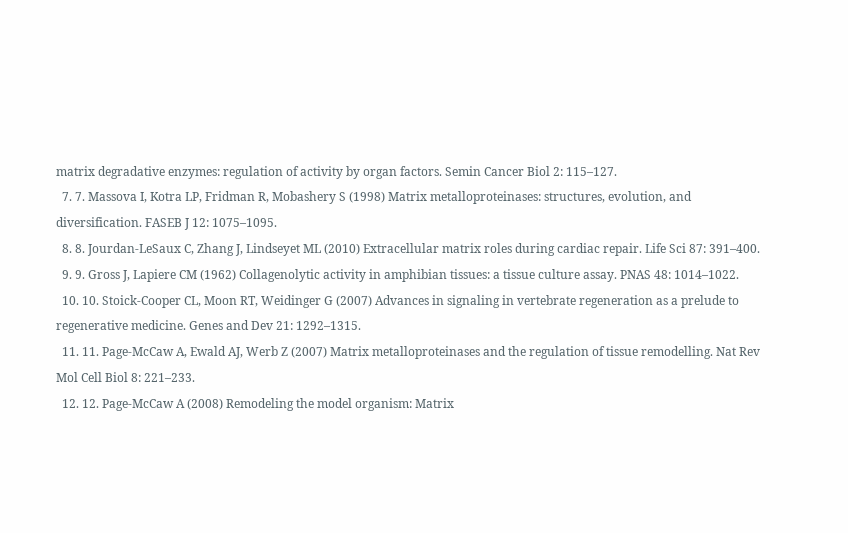matrix degradative enzymes: regulation of activity by organ factors. Semin Cancer Biol 2: 115–127.
  7. 7. Massova I, Kotra LP, Fridman R, Mobashery S (1998) Matrix metalloproteinases: structures, evolution, and diversification. FASEB J 12: 1075–1095.
  8. 8. Jourdan-LeSaux C, Zhang J, Lindseyet ML (2010) Extracellular matrix roles during cardiac repair. Life Sci 87: 391–400.
  9. 9. Gross J, Lapiere CM (1962) Collagenolytic activity in amphibian tissues: a tissue culture assay. PNAS 48: 1014–1022.
  10. 10. Stoick-Cooper CL, Moon RT, Weidinger G (2007) Advances in signaling in vertebrate regeneration as a prelude to regenerative medicine. Genes and Dev 21: 1292–1315.
  11. 11. Page-McCaw A, Ewald AJ, Werb Z (2007) Matrix metalloproteinases and the regulation of tissue remodelling. Nat Rev Mol Cell Biol 8: 221–233.
  12. 12. Page-McCaw A (2008) Remodeling the model organism: Matrix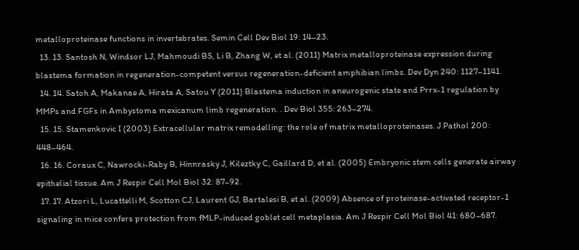metalloproteinase functions in invertebrates. Semin Cell Dev Biol 19: 14–23.
  13. 13. Santosh N, Windsor LJ, Mahmoudi BS, Li B, Zhang W, et al. (2011) Matrix metalloproteinase expression during blastema formation in regeneration-competent versus regeneration-deficient amphibian limbs. Dev Dyn 240: 1127–1141.
  14. 14. Satoh A, Makanae A, Hirata A, Satou Y (2011) Blastema induction in aneurogenic state and Prrx-1 regulation by MMPs and FGFs in Ambystoma mexicanum limb regeneration. . Dev Biol 355: 263–274.
  15. 15. Stamenkovic I (2003) Extracellular matrix remodelling: the role of matrix metalloproteinases. J Pathol 200: 448–464.
  16. 16. Coraux C, Nawrocki-Raby B, Hinnrasky J, Kileztky C, Gaillard D, et al. (2005) Embryonic stem cells generate airway epithelial tissue. Am J Respir Cell Mol Biol 32: 87–92.
  17. 17. Atzori L, Lucattelli M, Scotton CJ, Laurent GJ, Bartalesi B, et al. (2009) Absence of proteinase-activated receptor-1 signaling in mice confers protection from fMLP-induced goblet cell metaplasia. Am J Respir Cell Mol Biol 41: 680–687.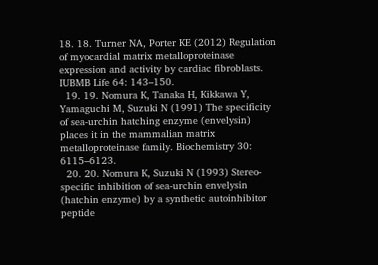18. 18. Turner NA, Porter KE (2012) Regulation of myocardial matrix metalloproteinase expression and activity by cardiac fibroblasts. IUBMB Life 64: 143–150.
  19. 19. Nomura K, Tanaka H, Kikkawa Y, Yamaguchi M, Suzuki N (1991) The specificity of sea-urchin hatching enzyme (envelysin) places it in the mammalian matrix metalloproteinase family. Biochemistry 30: 6115–6123.
  20. 20. Nomura K, Suzuki N (1993) Stereo-specific inhibition of sea-urchin envelysin (hatchin enzyme) by a synthetic autoinhibitor peptide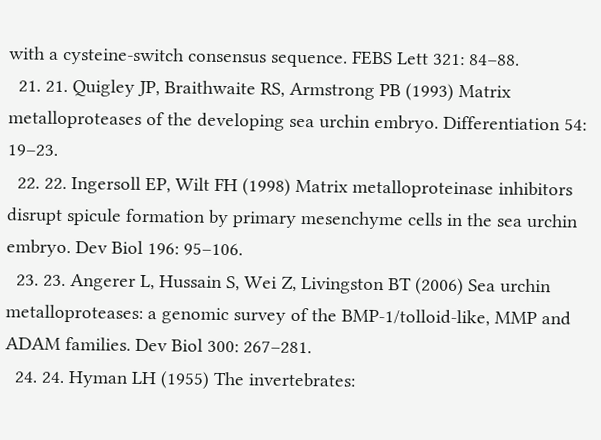with a cysteine-switch consensus sequence. FEBS Lett 321: 84–88.
  21. 21. Quigley JP, Braithwaite RS, Armstrong PB (1993) Matrix metalloproteases of the developing sea urchin embryo. Differentiation 54: 19–23.
  22. 22. Ingersoll EP, Wilt FH (1998) Matrix metalloproteinase inhibitors disrupt spicule formation by primary mesenchyme cells in the sea urchin embryo. Dev Biol 196: 95–106.
  23. 23. Angerer L, Hussain S, Wei Z, Livingston BT (2006) Sea urchin metalloproteases: a genomic survey of the BMP-1/tolloid-like, MMP and ADAM families. Dev Biol 300: 267–281.
  24. 24. Hyman LH (1955) The invertebrates: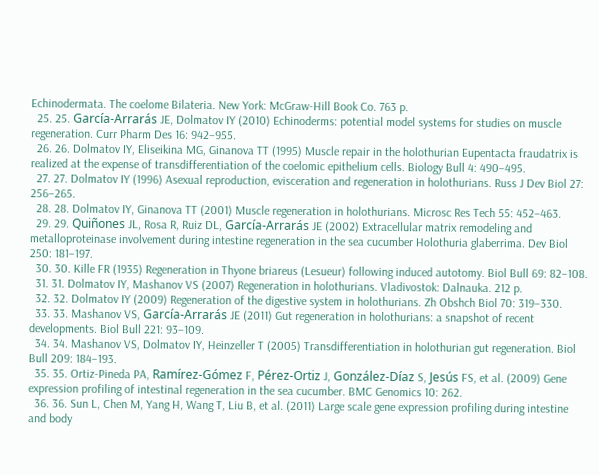Echinodermata. The coelome Bilateria. New York: McGraw-Hill Book Co. 763 p.
  25. 25. García-Arrarás JE, Dolmatov IY (2010) Echinoderms: potential model systems for studies on muscle regeneration. Curr Pharm Des 16: 942–955.
  26. 26. Dolmatov IY, Eliseikina MG, Ginanova TT (1995) Muscle repair in the holothurian Eupentacta fraudatrix is realized at the expense of transdifferentiation of the coelomic epithelium cells. Biology Bull 4: 490–495.
  27. 27. Dolmatov IY (1996) Asexual reproduction, evisceration and regeneration in holothurians. Russ J Dev Biol 27: 256–265.
  28. 28. Dolmatov IY, Ginanova TT (2001) Muscle regeneration in holothurians. Microsc Res Tech 55: 452–463.
  29. 29. Quiñones JL, Rosa R, Ruiz DL, García-Arrarás JE (2002) Extracellular matrix remodeling and metalloproteinase involvement during intestine regeneration in the sea cucumber Holothuria glaberrima. Dev Biol 250: 181–197.
  30. 30. Kille FR (1935) Regeneration in Thyone briareus (Lesueur) following induced autotomy. Biol Bull 69: 82–108.
  31. 31. Dolmatov IY, Mashanov VS (2007) Regeneration in holothurians. Vladivostok: Dalnauka. 212 p.
  32. 32. Dolmatov IY (2009) Regeneration of the digestive system in holothurians. Zh Obshch Biol 70: 319–330.
  33. 33. Mashanov VS, García-Arrarás JE (2011) Gut regeneration in holothurians: a snapshot of recent developments. Biol Bull 221: 93–109.
  34. 34. Mashanov VS, Dolmatov IY, Heinzeller T (2005) Transdifferentiation in holothurian gut regeneration. Biol Bull 209: 184–193.
  35. 35. Ortiz-Pineda PA, Ramírez-Gómez F, Pérez-Ortiz J, González-Díaz S, Jesús FS, et al. (2009) Gene expression profiling of intestinal regeneration in the sea cucumber. BMC Genomics 10: 262.
  36. 36. Sun L, Chen M, Yang H, Wang T, Liu B, et al. (2011) Large scale gene expression profiling during intestine and body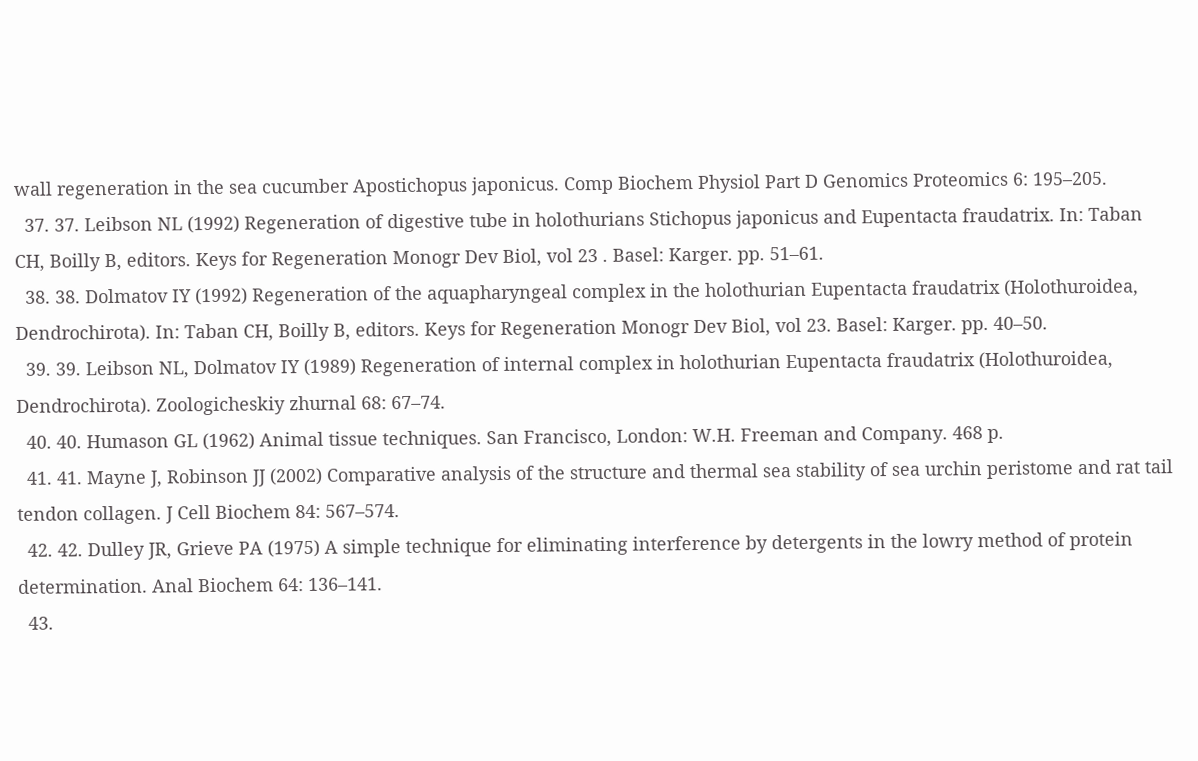wall regeneration in the sea cucumber Apostichopus japonicus. Comp Biochem Physiol Part D Genomics Proteomics 6: 195–205.
  37. 37. Leibson NL (1992) Regeneration of digestive tube in holothurians Stichopus japonicus and Eupentacta fraudatrix. In: Taban CH, Boilly B, editors. Keys for Regeneration Monogr Dev Biol, vol 23 . Basel: Karger. pp. 51–61.
  38. 38. Dolmatov IY (1992) Regeneration of the aquapharyngeal complex in the holothurian Eupentacta fraudatrix (Holothuroidea, Dendrochirota). In: Taban CH, Boilly B, editors. Keys for Regeneration Monogr Dev Biol, vol 23. Basel: Karger. pp. 40–50.
  39. 39. Leibson NL, Dolmatov IY (1989) Regeneration of internal complex in holothurian Eupentacta fraudatrix (Holothuroidea, Dendrochirota). Zoologicheskiy zhurnal 68: 67–74.
  40. 40. Humason GL (1962) Animal tissue techniques. San Francisco, London: W.H. Freeman and Company. 468 p.
  41. 41. Mayne J, Robinson JJ (2002) Comparative analysis of the structure and thermal sea stability of sea urchin peristome and rat tail tendon collagen. J Cell Biochem 84: 567–574.
  42. 42. Dulley JR, Grieve PA (1975) A simple technique for eliminating interference by detergents in the lowry method of protein determination. Anal Biochem 64: 136–141.
  43.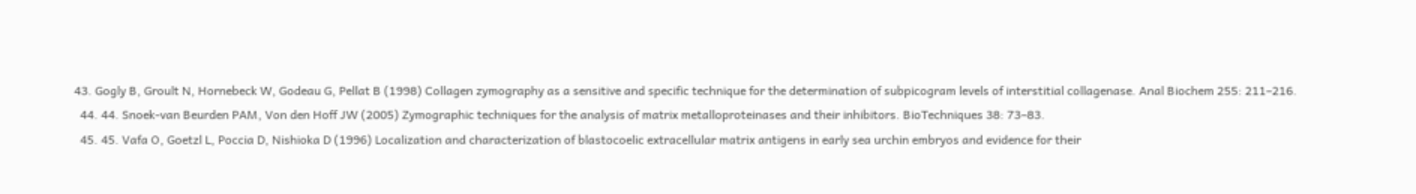43. Gogly B, Groult N, Hornebeck W, Godeau G, Pellat B (1998) Collagen zymography as a sensitive and specific technique for the determination of subpicogram levels of interstitial collagenase. Anal Biochem 255: 211–216.
  44. 44. Snoek-van Beurden PAM, Von den Hoff JW (2005) Zymographic techniques for the analysis of matrix metalloproteinases and their inhibitors. BioTechniques 38: 73–83.
  45. 45. Vafa O, Goetzl L, Poccia D, Nishioka D (1996) Localization and characterization of blastocoelic extracellular matrix antigens in early sea urchin embryos and evidence for their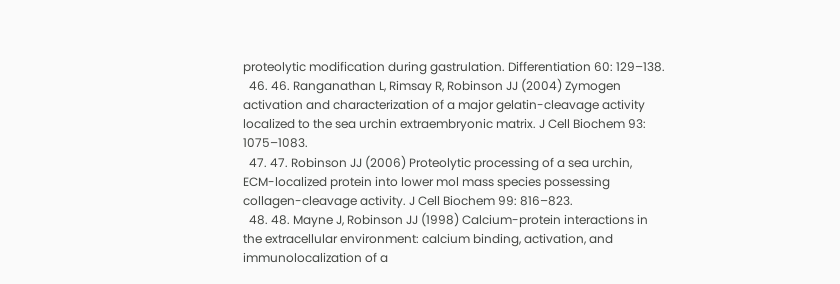proteolytic modification during gastrulation. Differentiation 60: 129–138.
  46. 46. Ranganathan L, Rimsay R, Robinson JJ (2004) Zymogen activation and characterization of a major gelatin-cleavage activity localized to the sea urchin extraembryonic matrix. J Cell Biochem 93: 1075–1083.
  47. 47. Robinson JJ (2006) Proteolytic processing of a sea urchin, ECM-localized protein into lower mol mass species possessing collagen-cleavage activity. J Cell Biochem 99: 816–823.
  48. 48. Mayne J, Robinson JJ (1998) Calcium-protein interactions in the extracellular environment: calcium binding, activation, and immunolocalization of a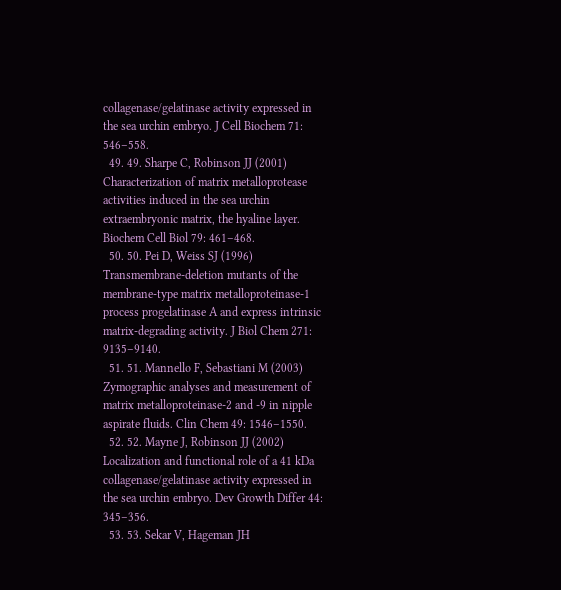collagenase/gelatinase activity expressed in the sea urchin embryo. J Cell Biochem 71: 546–558.
  49. 49. Sharpe C, Robinson JJ (2001) Characterization of matrix metalloprotease activities induced in the sea urchin extraembryonic matrix, the hyaline layer. Biochem Cell Biol 79: 461–468.
  50. 50. Pei D, Weiss SJ (1996) Transmembrane-deletion mutants of the membrane-type matrix metalloproteinase-1 process progelatinase A and express intrinsic matrix-degrading activity. J Biol Chem 271: 9135–9140.
  51. 51. Mannello F, Sebastiani M (2003) Zymographic analyses and measurement of matrix metalloproteinase-2 and -9 in nipple aspirate fluids. Clin Chem 49: 1546–1550.
  52. 52. Mayne J, Robinson JJ (2002) Localization and functional role of a 41 kDa collagenase/gelatinase activity expressed in the sea urchin embryo. Dev Growth Differ 44: 345–356.
  53. 53. Sekar V, Hageman JH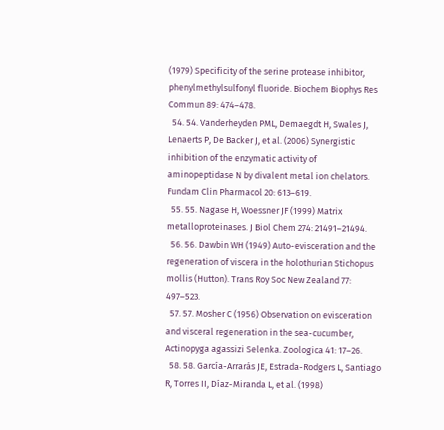(1979) Specificity of the serine protease inhibitor, phenylmethylsulfonyl fluoride. Biochem Biophys Res Commun 89: 474–478.
  54. 54. Vanderheyden PML, Demaegdt H, Swales J, Lenaerts P, De Backer J, et al. (2006) Synergistic inhibition of the enzymatic activity of aminopeptidase N by divalent metal ion chelators. Fundam Clin Pharmacol 20: 613–619.
  55. 55. Nagase H, Woessner JF (1999) Matrix metalloproteinases. J Biol Chem 274: 21491–21494.
  56. 56. Dawbin WH (1949) Auto-evisceration and the regeneration of viscera in the holothurian Stichopus mollis (Hutton). Trans Roy Soc New Zealand 77: 497–523.
  57. 57. Mosher C (1956) Observation on evisceration and visceral regeneration in the sea-cucumber, Actinopyga agassizi Selenka. Zoologica 41: 17–26.
  58. 58. García-Arrarás JE, Estrada-Rodgers L, Santiago R, Torres II, Díaz-Miranda L, et al. (1998)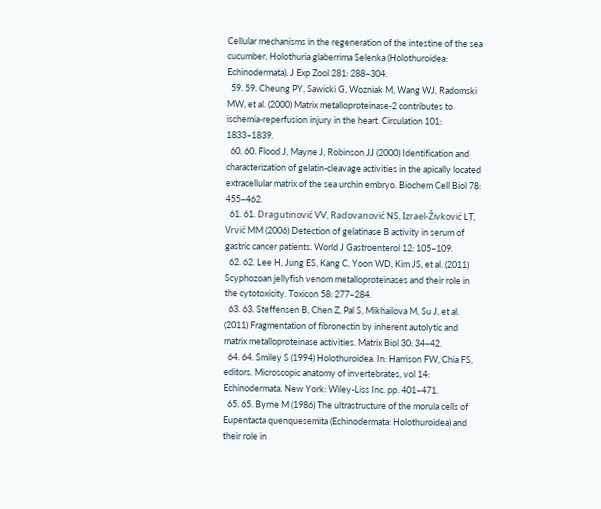Cellular mechanisms in the regeneration of the intestine of the sea cucumber, Holothuria glaberrima Selenka (Holothuroidea: Echinodermata). J Exp Zool 281: 288–304.
  59. 59. Cheung PY, Sawicki G, Wozniak M, Wang WJ, Radomski MW, et al. (2000) Matrix metalloproteinase-2 contributes to ischemia-reperfusion injury in the heart. Circulation 101: 1833–1839.
  60. 60. Flood J, Mayne J, Robinson JJ (2000) Identification and characterization of gelatin-cleavage activities in the apically located extracellular matrix of the sea urchin embryo. Biochem Cell Biol 78: 455–462.
  61. 61. Dragutinović VV, Radovanović NS, Izrael-Živković LT, Vrvić MM (2006) Detection of gelatinase B activity in serum of gastric cancer patients. World J Gastroenterol 12: 105–109.
  62. 62. Lee H, Jung ES, Kang C, Yoon WD, Kim JS, et al. (2011) Scyphozoan jellyfish venom metalloproteinases and their role in the cytotoxicity. Toxicon 58: 277–284.
  63. 63. Steffensen B, Chen Z, Pal S, Mikhailova M, Su J, et al. (2011) Fragmentation of fibronectin by inherent autolytic and matrix metalloproteinase activities. Matrix Biol 30: 34–42.
  64. 64. Smiley S (1994) Holothuroidea. In: Harrison FW, Chia FS, editors. Microscopic anatomy of invertebrates, vol 14: Echinodermata. New York: Wiley-Liss Inc. pp. 401–471.
  65. 65. Byrne M (1986) The ultrastructure of the morula cells of Eupentacta quenquesemita (Echinodermata: Holothuroidea) and their role in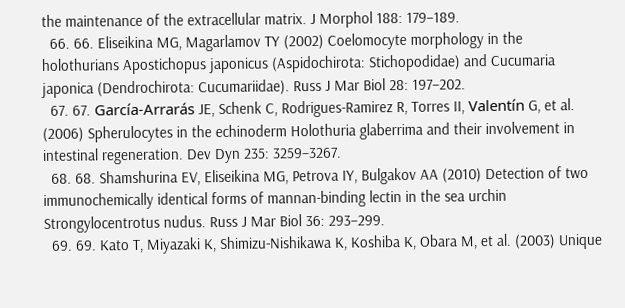the maintenance of the extracellular matrix. J Morphol 188: 179–189.
  66. 66. Eliseikina MG, Magarlamov TY (2002) Coelomocyte morphology in the holothurians Apostichopus japonicus (Aspidochirota: Stichopodidae) and Cucumaria japonica (Dendrochirota: Cucumariidae). Russ J Mar Biol 28: 197–202.
  67. 67. García-Arrarás JE, Schenk C, Rodrigues-Ramirez R, Torres II, Valentín G, et al. (2006) Spherulocytes in the echinoderm Holothuria glaberrima and their involvement in intestinal regeneration. Dev Dyn 235: 3259–3267.
  68. 68. Shamshurina EV, Eliseikina MG, Petrova IY, Bulgakov AA (2010) Detection of two immunochemically identical forms of mannan-binding lectin in the sea urchin Strongylocentrotus nudus. Russ J Mar Biol 36: 293–299.
  69. 69. Kato T, Miyazaki K, Shimizu-Nishikawa K, Koshiba K, Obara M, et al. (2003) Unique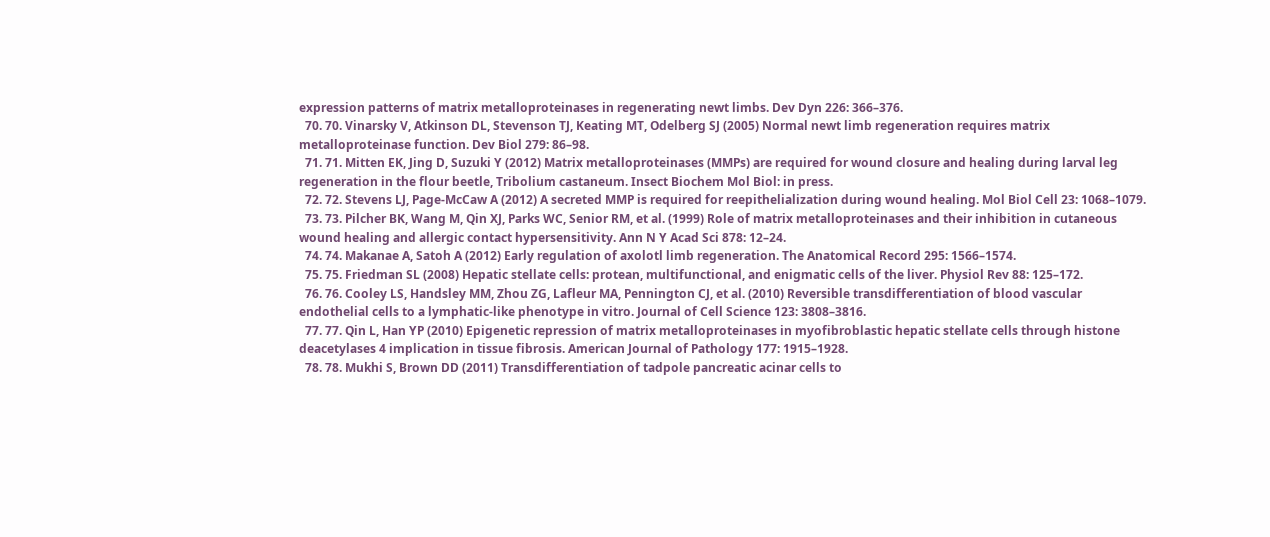expression patterns of matrix metalloproteinases in regenerating newt limbs. Dev Dyn 226: 366–376.
  70. 70. Vinarsky V, Atkinson DL, Stevenson TJ, Keating MT, Odelberg SJ (2005) Normal newt limb regeneration requires matrix metalloproteinase function. Dev Biol 279: 86–98.
  71. 71. Mitten EK, Jing D, Suzuki Y (2012) Matrix metalloproteinases (MMPs) are required for wound closure and healing during larval leg regeneration in the flour beetle, Tribolium castaneum. Insect Biochem Mol Biol: in press.
  72. 72. Stevens LJ, Page-McCaw A (2012) A secreted MMP is required for reepithelialization during wound healing. Mol Biol Cell 23: 1068–1079.
  73. 73. Pilcher BK, Wang M, Qin XJ, Parks WC, Senior RM, et al. (1999) Role of matrix metalloproteinases and their inhibition in cutaneous wound healing and allergic contact hypersensitivity. Ann N Y Acad Sci 878: 12–24.
  74. 74. Makanae A, Satoh A (2012) Early regulation of axolotl limb regeneration. The Anatomical Record 295: 1566–1574.
  75. 75. Friedman SL (2008) Hepatic stellate cells: protean, multifunctional, and enigmatic cells of the liver. Physiol Rev 88: 125–172.
  76. 76. Cooley LS, Handsley MM, Zhou ZG, Lafleur MA, Pennington CJ, et al. (2010) Reversible transdifferentiation of blood vascular endothelial cells to a lymphatic-like phenotype in vitro. Journal of Cell Science 123: 3808–3816.
  77. 77. Qin L, Han YP (2010) Epigenetic repression of matrix metalloproteinases in myofibroblastic hepatic stellate cells through histone deacetylases 4 implication in tissue fibrosis. American Journal of Pathology 177: 1915–1928.
  78. 78. Mukhi S, Brown DD (2011) Transdifferentiation of tadpole pancreatic acinar cells to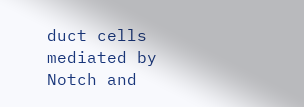duct cells mediated by Notch and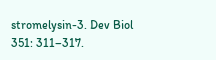stromelysin-3. Dev Biol 351: 311–317.